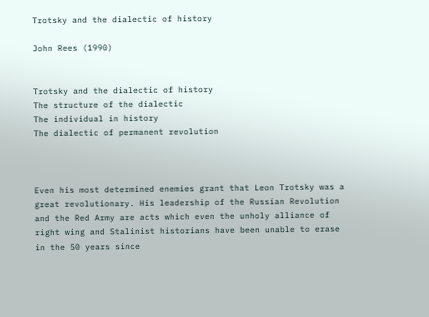Trotsky and the dialectic of history

John Rees (1990)


Trotsky and the dialectic of history
The structure of the dialectic
The individual in history
The dialectic of permanent revolution



Even his most determined enemies grant that Leon Trotsky was a great revolutionary. His leadership of the Russian Revolution and the Red Army are acts which even the unholy alliance of right wing and Stalinist historians have been unable to erase in the 50 years since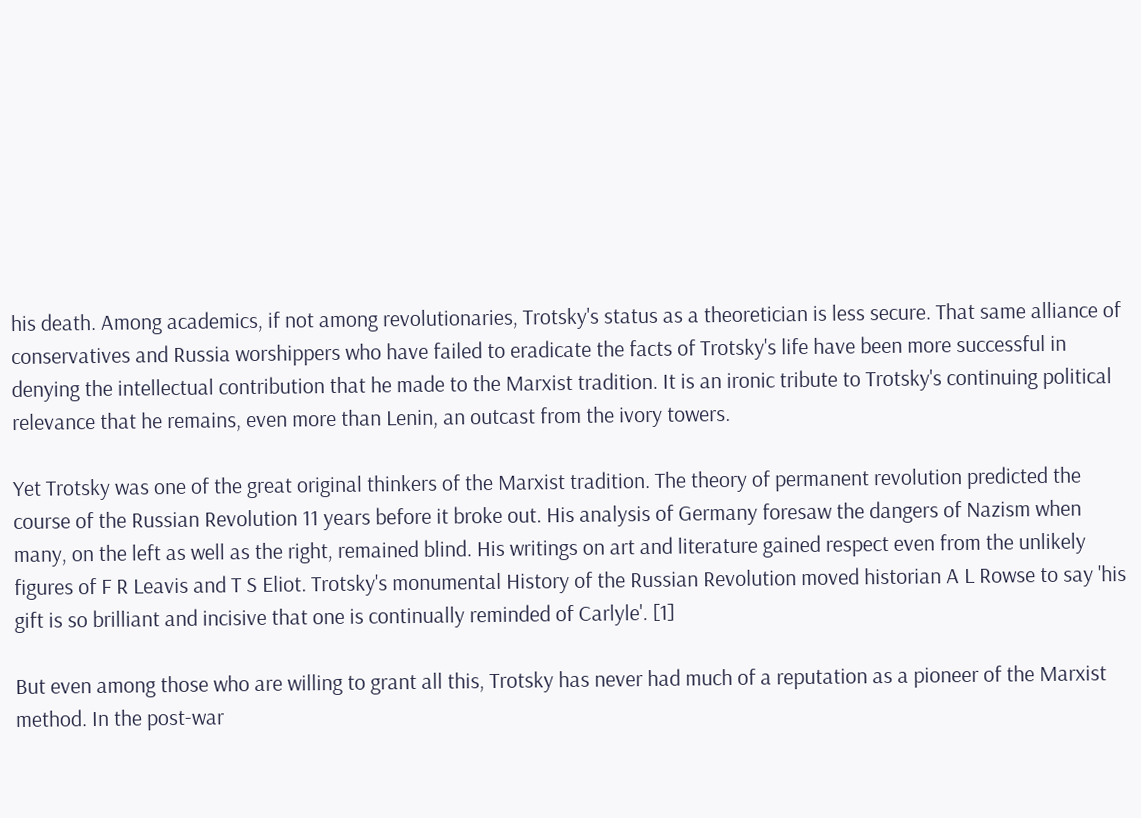his death. Among academics, if not among revolutionaries, Trotsky's status as a theoretician is less secure. That same alliance of conservatives and Russia worshippers who have failed to eradicate the facts of Trotsky's life have been more successful in denying the intellectual contribution that he made to the Marxist tradition. It is an ironic tribute to Trotsky's continuing political relevance that he remains, even more than Lenin, an outcast from the ivory towers.

Yet Trotsky was one of the great original thinkers of the Marxist tradition. The theory of permanent revolution predicted the course of the Russian Revolution 11 years before it broke out. His analysis of Germany foresaw the dangers of Nazism when many, on the left as well as the right, remained blind. His writings on art and literature gained respect even from the unlikely figures of F R Leavis and T S Eliot. Trotsky's monumental History of the Russian Revolution moved historian A L Rowse to say 'his gift is so brilliant and incisive that one is continually reminded of Carlyle'. [1]

But even among those who are willing to grant all this, Trotsky has never had much of a reputation as a pioneer of the Marxist method. In the post-war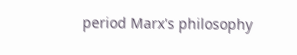period Marx's philosophy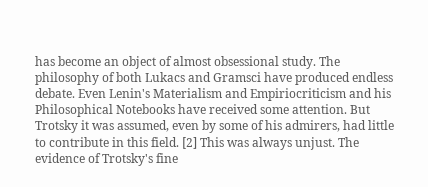has become an object of almost obsessional study. The philosophy of both Lukacs and Gramsci have produced endless debate. Even Lenin's Materialism and Empiriocriticism and his Philosophical Notebooks have received some attention. But Trotsky it was assumed, even by some of his admirers, had little to contribute in this field. [2] This was always unjust. The evidence of Trotsky's fine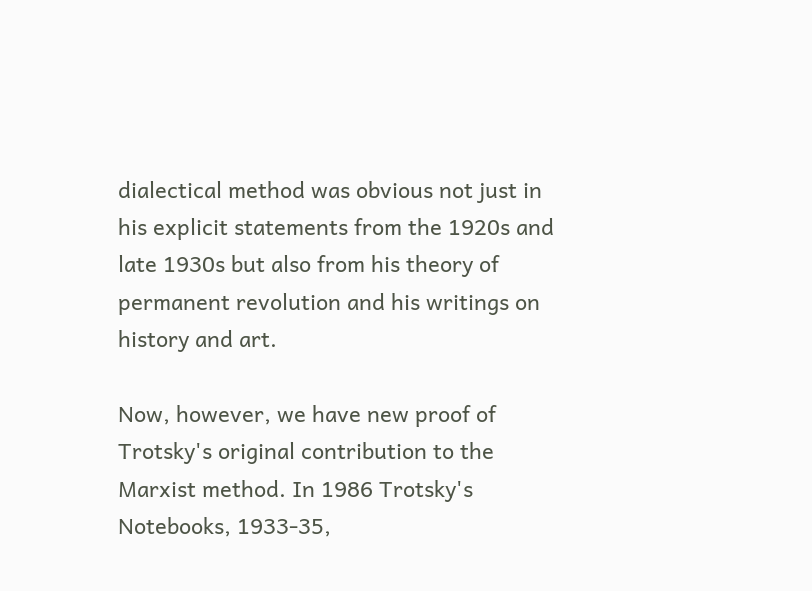dialectical method was obvious not just in his explicit statements from the 1920s and late 1930s but also from his theory of permanent revolution and his writings on history and art.

Now, however, we have new proof of Trotsky's original contribution to the Marxist method. In 1986 Trotsky's Notebooks, 1933-35,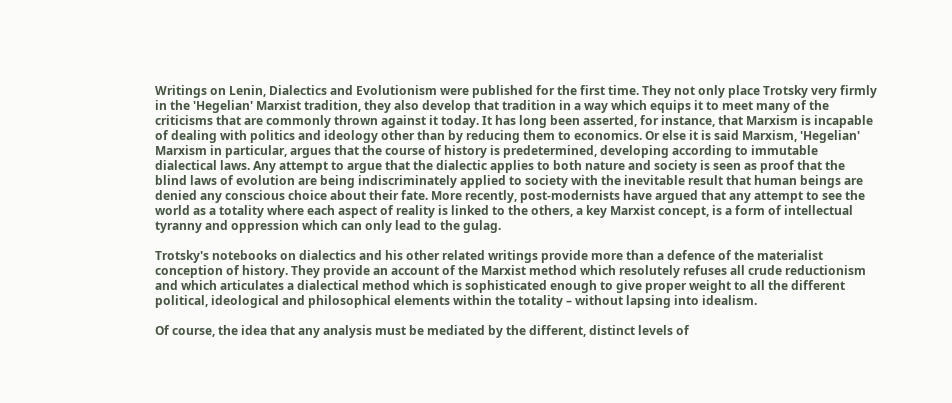Writings on Lenin, Dialectics and Evolutionism were published for the first time. They not only place Trotsky very firmly in the 'Hegelian' Marxist tradition, they also develop that tradition in a way which equips it to meet many of the criticisms that are commonly thrown against it today. It has long been asserted, for instance, that Marxism is incapable of dealing with politics and ideology other than by reducing them to economics. Or else it is said Marxism, 'Hegelian' Marxism in particular, argues that the course of history is predetermined, developing according to immutable dialectical laws. Any attempt to argue that the dialectic applies to both nature and society is seen as proof that the blind laws of evolution are being indiscriminately applied to society with the inevitable result that human beings are denied any conscious choice about their fate. More recently, post-modernists have argued that any attempt to see the world as a totality where each aspect of reality is linked to the others, a key Marxist concept, is a form of intellectual tyranny and oppression which can only lead to the gulag.

Trotsky's notebooks on dialectics and his other related writings provide more than a defence of the materialist conception of history. They provide an account of the Marxist method which resolutely refuses all crude reductionism and which articulates a dialectical method which is sophisticated enough to give proper weight to all the different political, ideological and philosophical elements within the totality – without lapsing into idealism.

Of course, the idea that any analysis must be mediated by the different, distinct levels of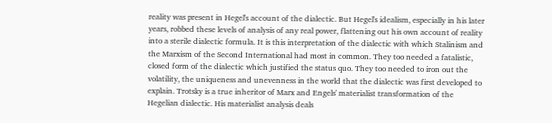reality was present in Hegel's account of the dialectic. But Hegel's idealism, especially in his later years, robbed these levels of analysis of any real power, flattening out his own account of reality into a sterile dialectic formula. It is this interpretation of the dialectic with which Stalinism and the Marxism of the Second International had most in common. They too needed a fatalistic, closed form of the dialectic which justified the status quo. They too needed to iron out the volatility, the uniqueness and unevenness in the world that the dialectic was first developed to explain. Trotsky is a true inheritor of Marx and Engels' materialist transformation of the Hegelian dialectic. His materialist analysis deals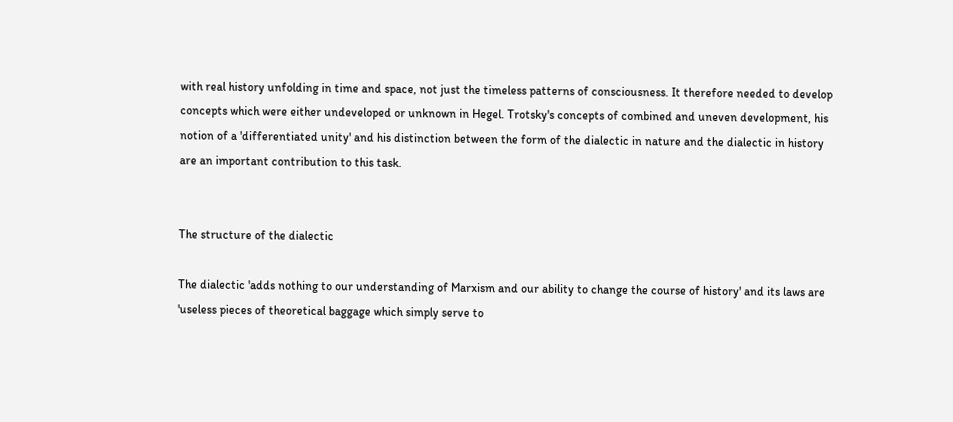with real history unfolding in time and space, not just the timeless patterns of consciousness. It therefore needed to develop concepts which were either undeveloped or unknown in Hegel. Trotsky's concepts of combined and uneven development, his notion of a 'differentiated unity' and his distinction between the form of the dialectic in nature and the dialectic in history are an important contribution to this task.


The structure of the dialectic

The dialectic 'adds nothing to our understanding of Marxism and our ability to change the course of history' and its laws are 'useless pieces of theoretical baggage which simply serve to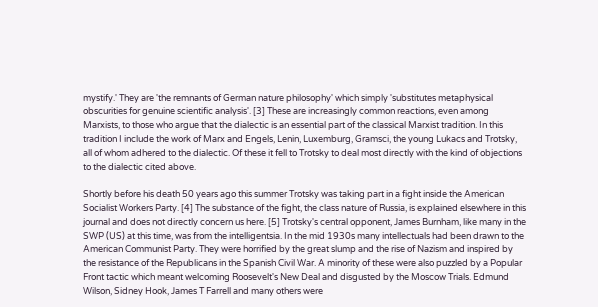mystify.' They are 'the remnants of German nature philosophy' which simply 'substitutes metaphysical obscurities for genuine scientific analysis'. [3] These are increasingly common reactions, even among Marxists, to those who argue that the dialectic is an essential part of the classical Marxist tradition. In this tradition I include the work of Marx and Engels, Lenin, Luxemburg, Gramsci, the young Lukacs and Trotsky, all of whom adhered to the dialectic. Of these it fell to Trotsky to deal most directly with the kind of objections to the dialectic cited above.

Shortly before his death 50 years ago this summer Trotsky was taking part in a fight inside the American Socialist Workers Party. [4] The substance of the fight, the class nature of Russia, is explained elsewhere in this journal and does not directly concern us here. [5] Trotsky's central opponent, James Burnham, like many in the SWP (US) at this time, was from the intelligentsia. In the mid 1930s many intellectuals had been drawn to the American Communist Party. They were horrified by the great slump and the rise of Nazism and inspired by the resistance of the Republicans in the Spanish Civil War. A minority of these were also puzzled by a Popular Front tactic which meant welcoming Roosevelt's New Deal and disgusted by the Moscow Trials. Edmund Wilson, Sidney Hook, James T Farrell and many others were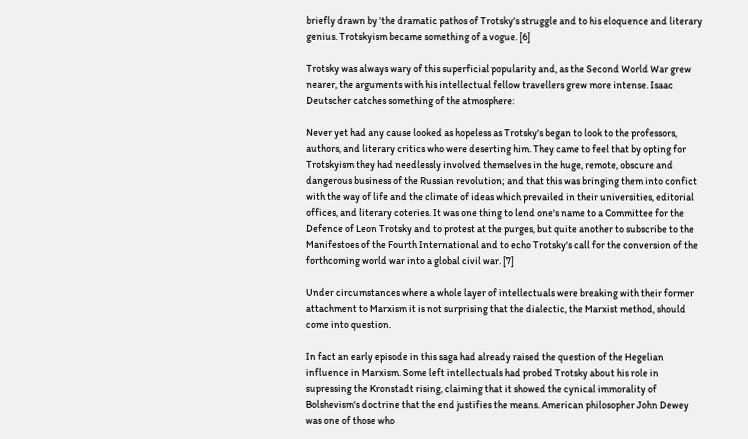briefly drawn by 'the dramatic pathos of Trotsky's struggle and to his eloquence and literary genius. Trotskyism became something of a vogue. [6]

Trotsky was always wary of this superficial popularity and, as the Second World War grew nearer, the arguments with his intellectual fellow travellers grew more intense. Isaac Deutscher catches something of the atmosphere:

Never yet had any cause looked as hopeless as Trotsky's began to look to the professors, authors, and literary critics who were deserting him. They came to feel that by opting for Trotskyism they had needlessly involved themselves in the huge, remote, obscure and dangerous business of the Russian revolution; and that this was bringing them into confict with the way of life and the climate of ideas which prevailed in their universities, editorial offices, and literary coteries. It was one thing to lend one's name to a Committee for the Defence of Leon Trotsky and to protest at the purges, but quite another to subscribe to the Manifestoes of the Fourth International and to echo Trotsky's call for the conversion of the forthcoming world war into a global civil war. [7]

Under circumstances where a whole layer of intellectuals were breaking with their former attachment to Marxism it is not surprising that the dialectic, the Marxist method, should come into question.

In fact an early episode in this saga had already raised the question of the Hegelian influence in Marxism. Some left intellectuals had probed Trotsky about his role in supressing the Kronstadt rising, claiming that it showed the cynical immorality of Bolshevism's doctrine that the end justifies the means. American philosopher John Dewey was one of those who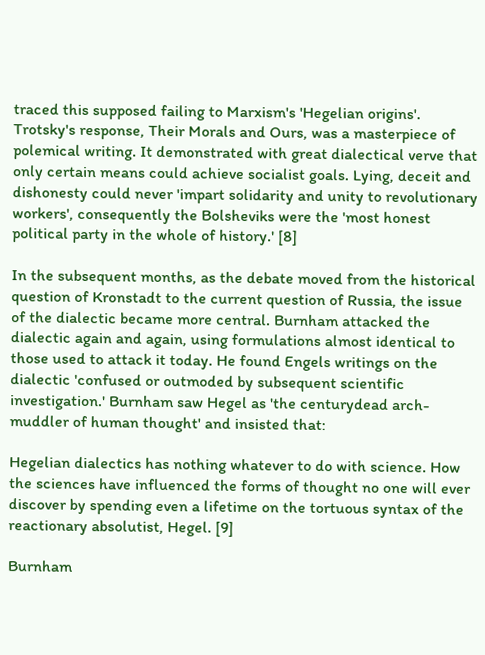traced this supposed failing to Marxism's 'Hegelian origins'. Trotsky's response, Their Morals and Ours, was a masterpiece of polemical writing. It demonstrated with great dialectical verve that only certain means could achieve socialist goals. Lying, deceit and dishonesty could never 'impart solidarity and unity to revolutionary workers', consequently the Bolsheviks were the 'most honest political party in the whole of history.' [8]

In the subsequent months, as the debate moved from the historical question of Kronstadt to the current question of Russia, the issue of the dialectic became more central. Burnham attacked the dialectic again and again, using formulations almost identical to those used to attack it today. He found Engels writings on the dialectic 'confused or outmoded by subsequent scientific investigation.' Burnham saw Hegel as 'the centurydead arch-muddler of human thought' and insisted that:

Hegelian dialectics has nothing whatever to do with science. How the sciences have influenced the forms of thought no one will ever discover by spending even a lifetime on the tortuous syntax of the reactionary absolutist, Hegel. [9]

Burnham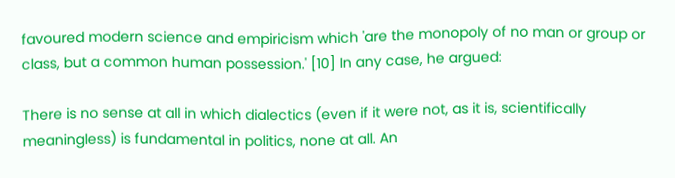favoured modern science and empiricism which 'are the monopoly of no man or group or class, but a common human possession.' [10] In any case, he argued:

There is no sense at all in which dialectics (even if it were not, as it is, scientifically meaningless) is fundamental in politics, none at all. An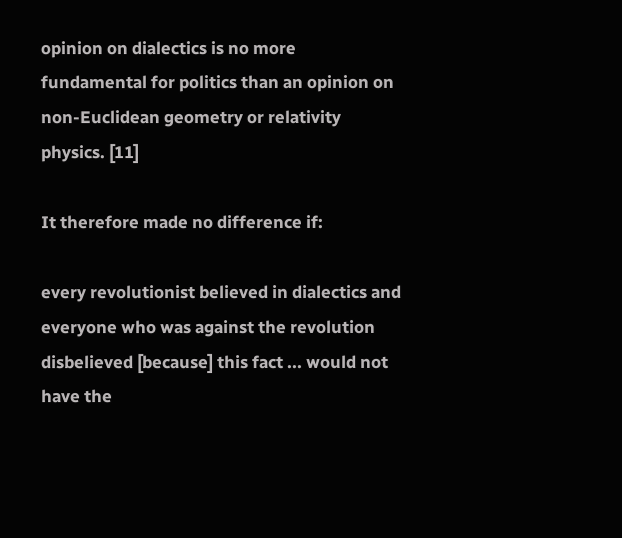opinion on dialectics is no more fundamental for politics than an opinion on non-Euclidean geometry or relativity physics. [11]

It therefore made no difference if:

every revolutionist believed in dialectics and everyone who was against the revolution disbelieved [because] this fact ... would not have the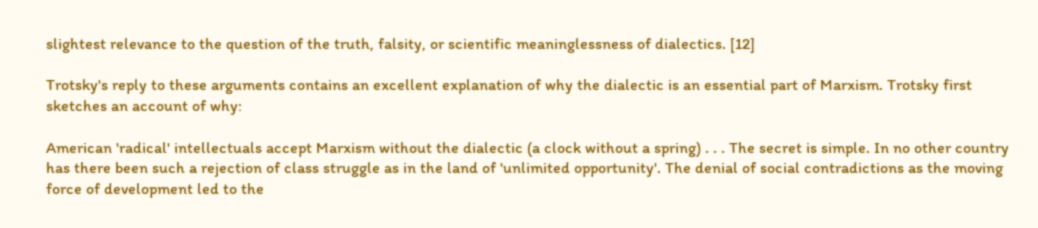slightest relevance to the question of the truth, falsity, or scientific meaninglessness of dialectics. [12]

Trotsky's reply to these arguments contains an excellent explanation of why the dialectic is an essential part of Marxism. Trotsky first sketches an account of why:

American 'radical' intellectuals accept Marxism without the dialectic (a clock without a spring) . . . The secret is simple. In no other country has there been such a rejection of class struggle as in the land of 'unlimited opportunity'. The denial of social contradictions as the moving force of development led to the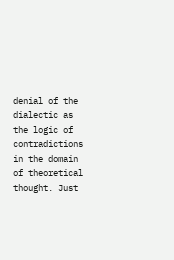denial of the dialectic as the logic of contradictions in the domain of theoretical thought. Just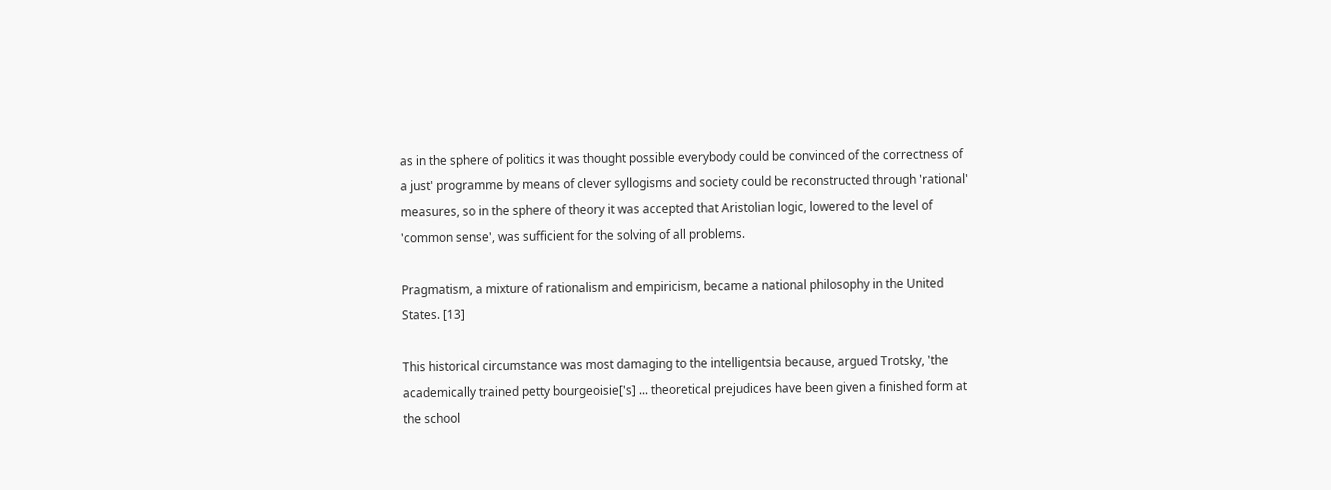as in the sphere of politics it was thought possible everybody could be convinced of the correctness of a just' programme by means of clever syllogisms and society could be reconstructed through 'rational' measures, so in the sphere of theory it was accepted that Aristolian logic, lowered to the level of 'common sense', was sufficient for the solving of all problems.

Pragmatism, a mixture of rationalism and empiricism, became a national philosophy in the United States. [13]

This historical circumstance was most damaging to the intelligentsia because, argued Trotsky, 'the academically trained petty bourgeoisie['s] ... theoretical prejudices have been given a finished form at the school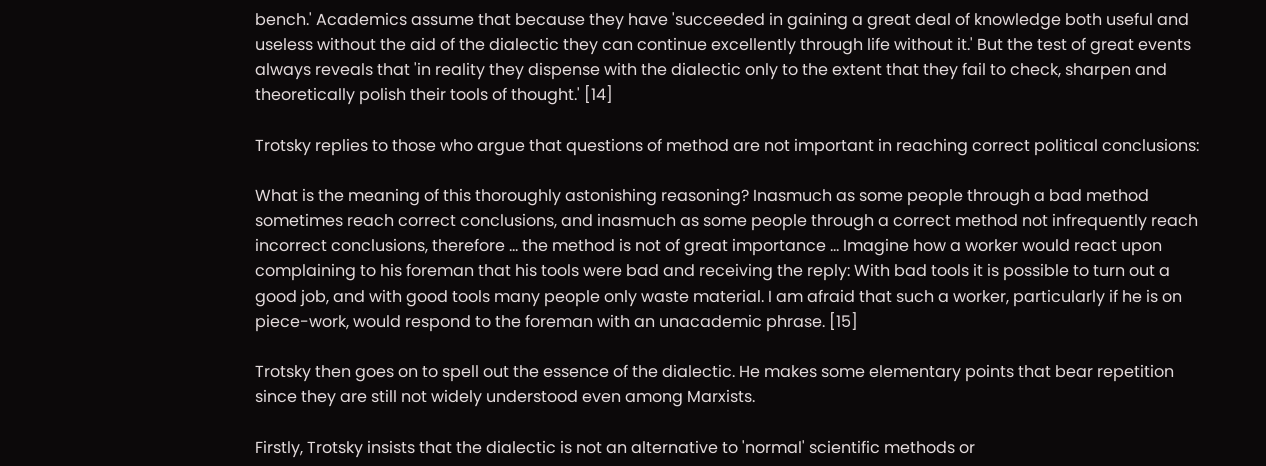bench.' Academics assume that because they have 'succeeded in gaining a great deal of knowledge both useful and useless without the aid of the dialectic they can continue excellently through life without it.' But the test of great events always reveals that 'in reality they dispense with the dialectic only to the extent that they fail to check, sharpen and theoretically polish their tools of thought.' [14]

Trotsky replies to those who argue that questions of method are not important in reaching correct political conclusions:

What is the meaning of this thoroughly astonishing reasoning? Inasmuch as some people through a bad method sometimes reach correct conclusions, and inasmuch as some people through a correct method not infrequently reach incorrect conclusions, therefore ... the method is not of great importance ... Imagine how a worker would react upon complaining to his foreman that his tools were bad and receiving the reply: With bad tools it is possible to turn out a good job, and with good tools many people only waste material. I am afraid that such a worker, particularly if he is on piece-work, would respond to the foreman with an unacademic phrase. [15]

Trotsky then goes on to spell out the essence of the dialectic. He makes some elementary points that bear repetition since they are still not widely understood even among Marxists.

Firstly, Trotsky insists that the dialectic is not an alternative to 'normal' scientific methods or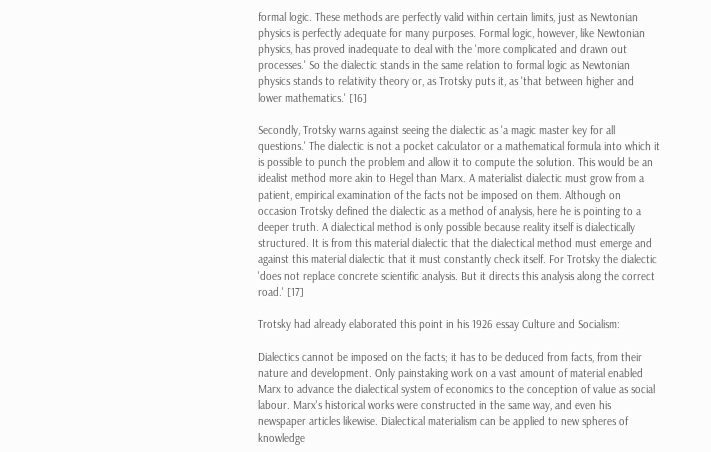formal logic. These methods are perfectly valid within certain limits, just as Newtonian physics is perfectly adequate for many purposes. Formal logic, however, like Newtonian physics, has proved inadequate to deal with the 'more complicated and drawn out processes.' So the dialectic stands in the same relation to formal logic as Newtonian physics stands to relativity theory or, as Trotsky puts it, as 'that between higher and lower mathematics.' [16]

Secondly, Trotsky warns against seeing the dialectic as 'a magic master key for all questions.' The dialectic is not a pocket calculator or a mathematical formula into which it is possible to punch the problem and allow it to compute the solution. This would be an idealist method more akin to Hegel than Marx. A materialist dialectic must grow from a patient, empirical examination of the facts not be imposed on them. Although on occasion Trotsky defined the dialectic as a method of analysis, here he is pointing to a deeper truth. A dialectical method is only possible because reality itself is dialectically structured. It is from this material dialectic that the dialectical method must emerge and against this material dialectic that it must constantly check itself. For Trotsky the dialectic 'does not replace concrete scientific analysis. But it directs this analysis along the correct road.' [17]

Trotsky had already elaborated this point in his 1926 essay Culture and Socialism:

Dialectics cannot be imposed on the facts; it has to be deduced from facts, from their nature and development. Only painstaking work on a vast amount of material enabled Marx to advance the dialectical system of economics to the conception of value as social labour. Marx's historical works were constructed in the same way, and even his newspaper articles likewise. Dialectical materialism can be applied to new spheres of knowledge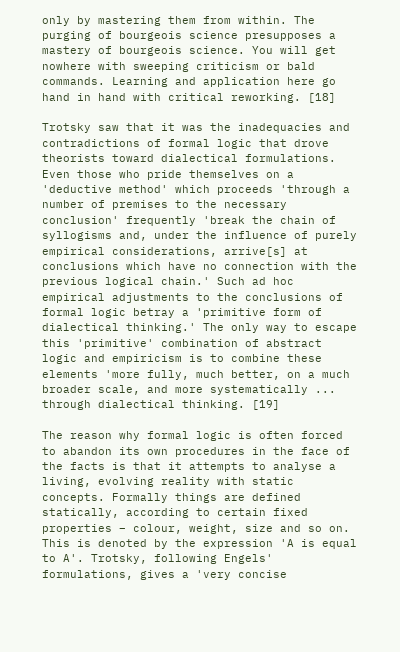only by mastering them from within. The purging of bourgeois science presupposes a mastery of bourgeois science. You will get nowhere with sweeping criticism or bald commands. Learning and application here go hand in hand with critical reworking. [18]

Trotsky saw that it was the inadequacies and contradictions of formal logic that drove theorists toward dialectical formulations. Even those who pride themselves on a 'deductive method' which proceeds 'through a number of premises to the necessary conclusion' frequently 'break the chain of syllogisms and, under the influence of purely empirical considerations, arrive[s] at conclusions which have no connection with the previous logical chain.' Such ad hoc empirical adjustments to the conclusions of formal logic betray a 'primitive form of dialectical thinking.' The only way to escape this 'primitive' combination of abstract logic and empiricism is to combine these elements 'more fully, much better, on a much broader scale, and more systematically ... through dialectical thinking. [19]

The reason why formal logic is often forced to abandon its own procedures in the face of the facts is that it attempts to analyse a living, evolving reality with static concepts. Formally things are defined statically, according to certain fixed properties – colour, weight, size and so on. This is denoted by the expression 'A is equal to A'. Trotsky, following Engels' formulations, gives a 'very concise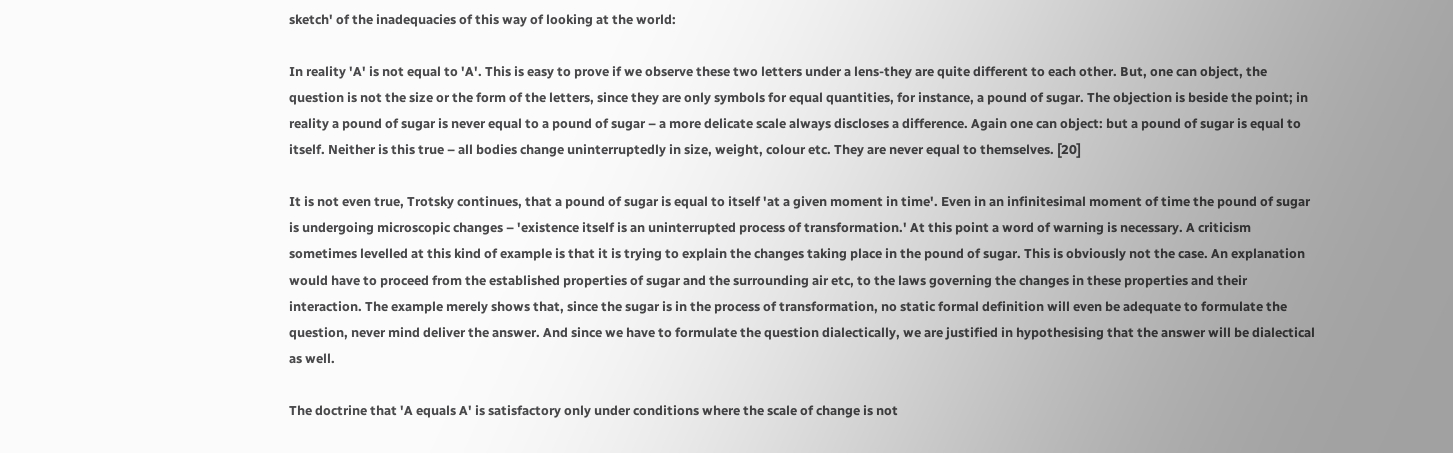sketch' of the inadequacies of this way of looking at the world:

In reality 'A' is not equal to 'A'. This is easy to prove if we observe these two letters under a lens-they are quite different to each other. But, one can object, the question is not the size or the form of the letters, since they are only symbols for equal quantities, for instance, a pound of sugar. The objection is beside the point; in reality a pound of sugar is never equal to a pound of sugar – a more delicate scale always discloses a difference. Again one can object: but a pound of sugar is equal to itself. Neither is this true – all bodies change uninterruptedly in size, weight, colour etc. They are never equal to themselves. [20]

It is not even true, Trotsky continues, that a pound of sugar is equal to itself 'at a given moment in time'. Even in an infinitesimal moment of time the pound of sugar is undergoing microscopic changes – 'existence itself is an uninterrupted process of transformation.' At this point a word of warning is necessary. A criticism sometimes levelled at this kind of example is that it is trying to explain the changes taking place in the pound of sugar. This is obviously not the case. An explanation would have to proceed from the established properties of sugar and the surrounding air etc, to the laws governing the changes in these properties and their interaction. The example merely shows that, since the sugar is in the process of transformation, no static formal definition will even be adequate to formulate the question, never mind deliver the answer. And since we have to formulate the question dialectically, we are justified in hypothesising that the answer will be dialectical as well.

The doctrine that 'A equals A' is satisfactory only under conditions where the scale of change is not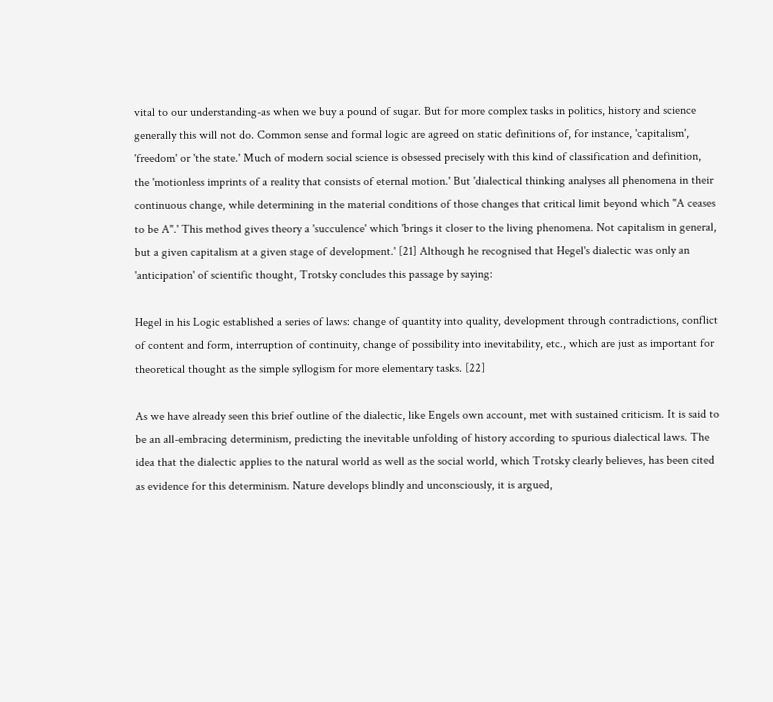vital to our understanding-as when we buy a pound of sugar. But for more complex tasks in politics, history and science generally this will not do. Common sense and formal logic are agreed on static definitions of, for instance, 'capitalism', 'freedom' or 'the state.' Much of modern social science is obsessed precisely with this kind of classification and definition, the 'motionless imprints of a reality that consists of eternal motion.' But 'dialectical thinking analyses all phenomena in their continuous change, while determining in the material conditions of those changes that critical limit beyond which "A ceases to be A".' This method gives theory a 'succulence' which 'brings it closer to the living phenomena. Not capitalism in general, but a given capitalism at a given stage of development.' [21] Although he recognised that Hegel's dialectic was only an 'anticipation' of scientific thought, Trotsky concludes this passage by saying:

Hegel in his Logic established a series of laws: change of quantity into quality, development through contradictions, conflict of content and form, interruption of continuity, change of possibility into inevitability, etc., which are just as important for theoretical thought as the simple syllogism for more elementary tasks. [22]

As we have already seen this brief outline of the dialectic, like Engels own account, met with sustained criticism. It is said to be an all-embracing determinism, predicting the inevitable unfolding of history according to spurious dialectical laws. The idea that the dialectic applies to the natural world as well as the social world, which Trotsky clearly believes, has been cited as evidence for this determinism. Nature develops blindly and unconsciously, it is argued,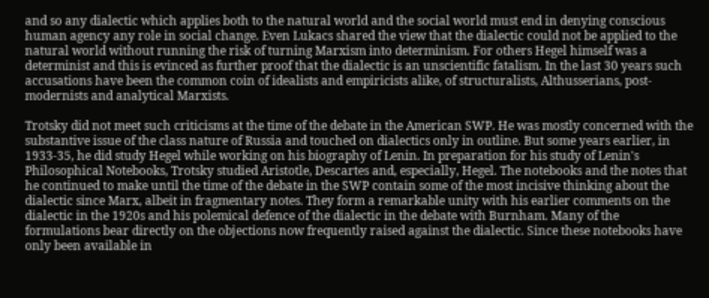and so any dialectic which applies both to the natural world and the social world must end in denying conscious human agency any role in social change. Even Lukacs shared the view that the dialectic could not be applied to the natural world without running the risk of turning Marxism into determinism. For others Hegel himself was a determinist and this is evinced as further proof that the dialectic is an unscientific fatalism. In the last 30 years such accusations have been the common coin of idealists and empiricists alike, of structuralists, Althusserians, post-modernists and analytical Marxists.

Trotsky did not meet such criticisms at the time of the debate in the American SWP. He was mostly concerned with the substantive issue of the class nature of Russia and touched on dialectics only in outline. But some years earlier, in 1933-35, he did study Hegel while working on his biography of Lenin. In preparation for his study of Lenin's Philosophical Notebooks, Trotsky studied Aristotle, Descartes and, especially, Hegel. The notebooks and the notes that he continued to make until the time of the debate in the SWP contain some of the most incisive thinking about the dialectic since Marx, albeit in fragmentary notes. They form a remarkable unity with his earlier comments on the dialectic in the 1920s and his polemical defence of the dialectic in the debate with Burnham. Many of the formulations bear directly on the objections now frequently raised against the dialectic. Since these notebooks have only been available in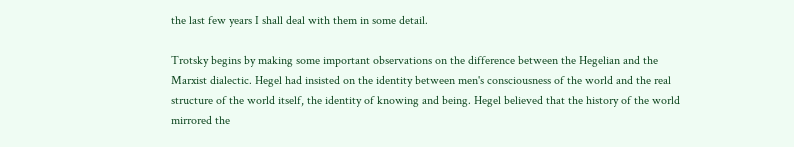the last few years I shall deal with them in some detail.

Trotsky begins by making some important observations on the difference between the Hegelian and the Marxist dialectic. Hegel had insisted on the identity between men's consciousness of the world and the real structure of the world itself, the identity of knowing and being. Hegel believed that the history of the world mirrored the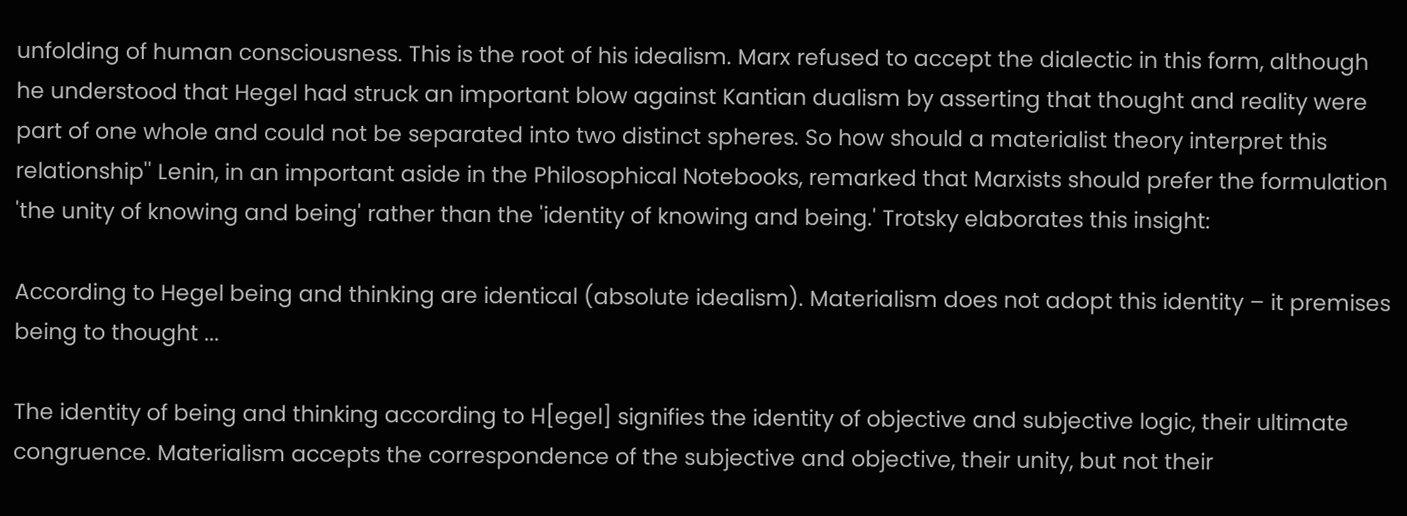unfolding of human consciousness. This is the root of his idealism. Marx refused to accept the dialectic in this form, although he understood that Hegel had struck an important blow against Kantian dualism by asserting that thought and reality were part of one whole and could not be separated into two distinct spheres. So how should a materialist theory interpret this relationship'' Lenin, in an important aside in the Philosophical Notebooks, remarked that Marxists should prefer the formulation 'the unity of knowing and being' rather than the 'identity of knowing and being.' Trotsky elaborates this insight:

According to Hegel being and thinking are identical (absolute idealism). Materialism does not adopt this identity – it premises being to thought ...

The identity of being and thinking according to H[egel] signifies the identity of objective and subjective logic, their ultimate congruence. Materialism accepts the correspondence of the subjective and objective, their unity, but not their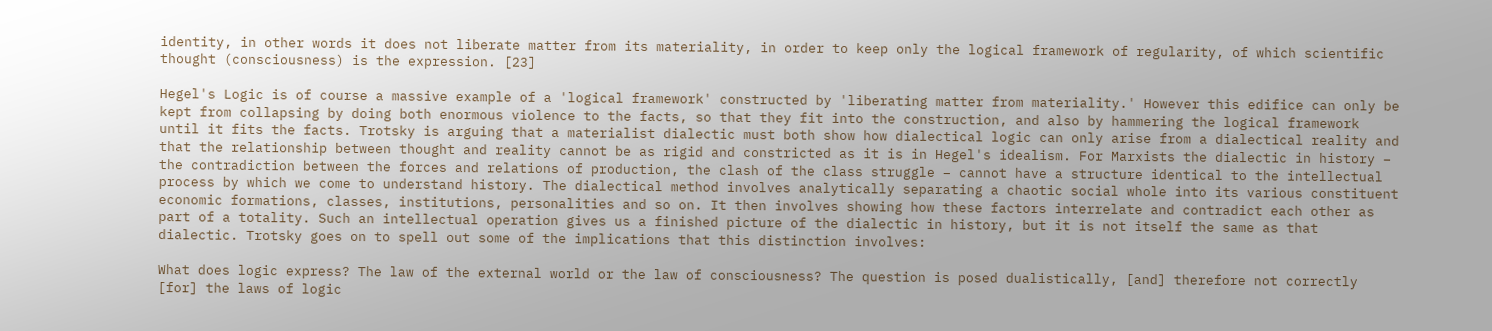identity, in other words it does not liberate matter from its materiality, in order to keep only the logical framework of regularity, of which scientific thought (consciousness) is the expression. [23]

Hegel's Logic is of course a massive example of a 'logical framework' constructed by 'liberating matter from materiality.' However this edifice can only be kept from collapsing by doing both enormous violence to the facts, so that they fit into the construction, and also by hammering the logical framework until it fits the facts. Trotsky is arguing that a materialist dialectic must both show how dialectical logic can only arise from a dialectical reality and that the relationship between thought and reality cannot be as rigid and constricted as it is in Hegel's idealism. For Marxists the dialectic in history – the contradiction between the forces and relations of production, the clash of the class struggle – cannot have a structure identical to the intellectual process by which we come to understand history. The dialectical method involves analytically separating a chaotic social whole into its various constituent economic formations, classes, institutions, personalities and so on. It then involves showing how these factors interrelate and contradict each other as part of a totality. Such an intellectual operation gives us a finished picture of the dialectic in history, but it is not itself the same as that dialectic. Trotsky goes on to spell out some of the implications that this distinction involves:

What does logic express? The law of the external world or the law of consciousness? The question is posed dualistically, [and] therefore not correctly [for] the laws of logic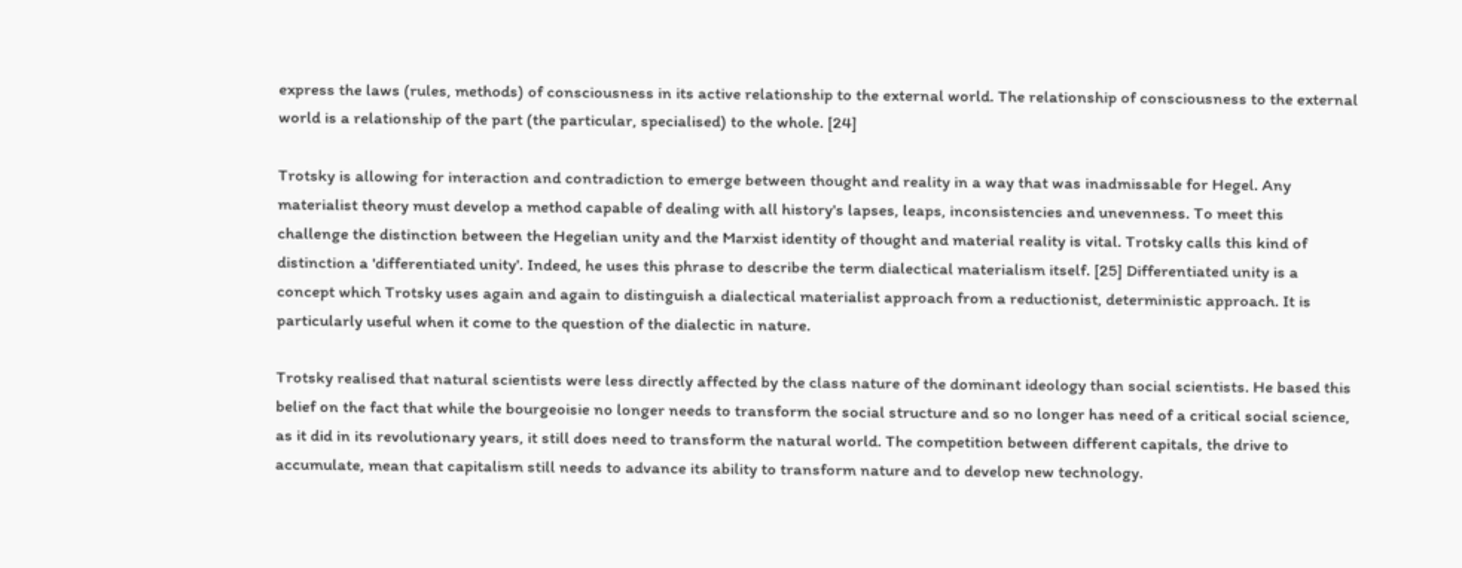express the laws (rules, methods) of consciousness in its active relationship to the external world. The relationship of consciousness to the external world is a relationship of the part (the particular, specialised) to the whole. [24]

Trotsky is allowing for interaction and contradiction to emerge between thought and reality in a way that was inadmissable for Hegel. Any materialist theory must develop a method capable of dealing with all history's lapses, leaps, inconsistencies and unevenness. To meet this challenge the distinction between the Hegelian unity and the Marxist identity of thought and material reality is vital. Trotsky calls this kind of distinction a 'differentiated unity'. Indeed, he uses this phrase to describe the term dialectical materialism itself. [25] Differentiated unity is a concept which Trotsky uses again and again to distinguish a dialectical materialist approach from a reductionist, deterministic approach. It is particularly useful when it come to the question of the dialectic in nature.

Trotsky realised that natural scientists were less directly affected by the class nature of the dominant ideology than social scientists. He based this belief on the fact that while the bourgeoisie no longer needs to transform the social structure and so no longer has need of a critical social science, as it did in its revolutionary years, it still does need to transform the natural world. The competition between different capitals, the drive to accumulate, mean that capitalism still needs to advance its ability to transform nature and to develop new technology.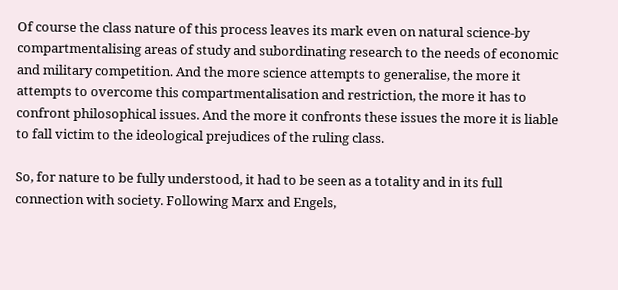Of course the class nature of this process leaves its mark even on natural science-by compartmentalising areas of study and subordinating research to the needs of economic and military competition. And the more science attempts to generalise, the more it attempts to overcome this compartmentalisation and restriction, the more it has to confront philosophical issues. And the more it confronts these issues the more it is liable to fall victim to the ideological prejudices of the ruling class.

So, for nature to be fully understood, it had to be seen as a totality and in its full connection with society. Following Marx and Engels,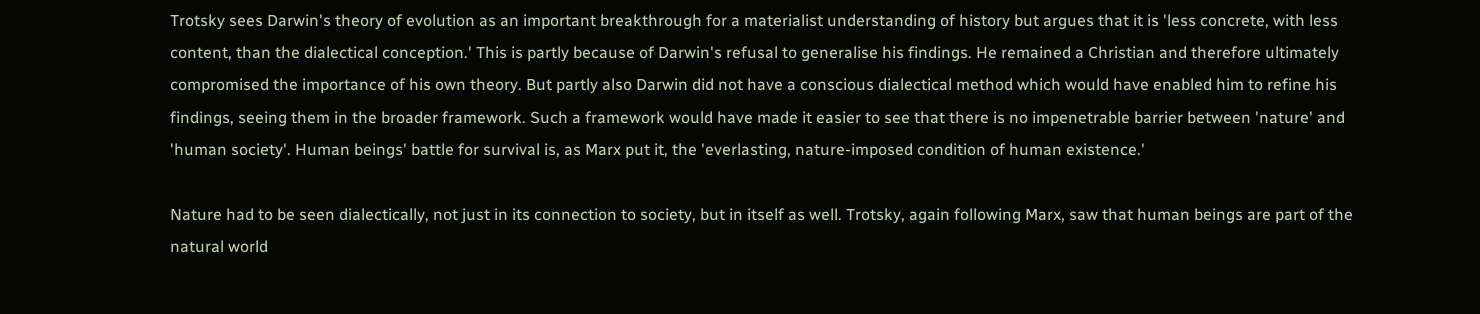Trotsky sees Darwin's theory of evolution as an important breakthrough for a materialist understanding of history but argues that it is 'less concrete, with less content, than the dialectical conception.' This is partly because of Darwin's refusal to generalise his findings. He remained a Christian and therefore ultimately compromised the importance of his own theory. But partly also Darwin did not have a conscious dialectical method which would have enabled him to refine his findings, seeing them in the broader framework. Such a framework would have made it easier to see that there is no impenetrable barrier between 'nature' and 'human society'. Human beings' battle for survival is, as Marx put it, the 'everlasting, nature-imposed condition of human existence.'

Nature had to be seen dialectically, not just in its connection to society, but in itself as well. Trotsky, again following Marx, saw that human beings are part of the natural world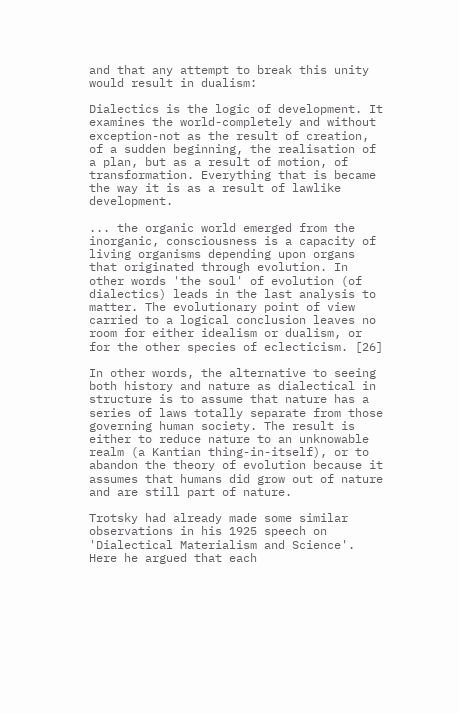and that any attempt to break this unity would result in dualism:

Dialectics is the logic of development. It examines the world-completely and without exception-not as the result of creation, of a sudden beginning, the realisation of a plan, but as a result of motion, of transformation. Everything that is became the way it is as a result of lawlike development.

... the organic world emerged from the inorganic, consciousness is a capacity of living organisms depending upon organs that originated through evolution. In other words 'the soul' of evolution (of dialectics) leads in the last analysis to matter. The evolutionary point of view carried to a logical conclusion leaves no room for either idealism or dualism, or for the other species of eclecticism. [26]

In other words, the alternative to seeing both history and nature as dialectical in structure is to assume that nature has a series of laws totally separate from those governing human society. The result is either to reduce nature to an unknowable realm (a Kantian thing-in-itself), or to abandon the theory of evolution because it assumes that humans did grow out of nature and are still part of nature.

Trotsky had already made some similar observations in his 1925 speech on 'Dialectical Materialism and Science'. Here he argued that each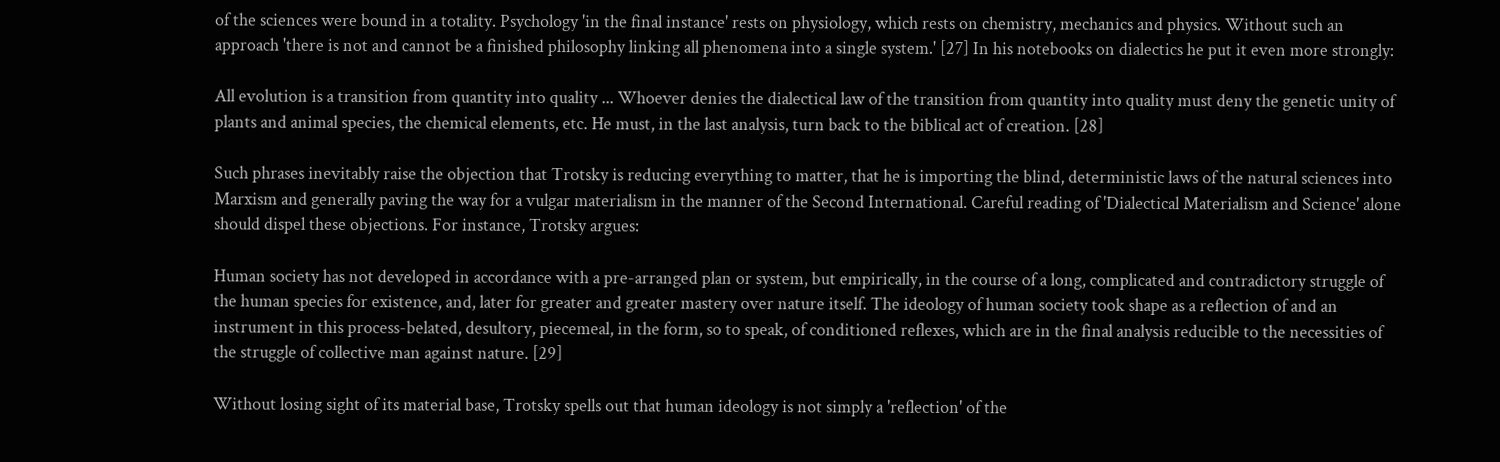of the sciences were bound in a totality. Psychology 'in the final instance' rests on physiology, which rests on chemistry, mechanics and physics. Without such an approach 'there is not and cannot be a finished philosophy linking all phenomena into a single system.' [27] In his notebooks on dialectics he put it even more strongly:

All evolution is a transition from quantity into quality ... Whoever denies the dialectical law of the transition from quantity into quality must deny the genetic unity of plants and animal species, the chemical elements, etc. He must, in the last analysis, turn back to the biblical act of creation. [28]

Such phrases inevitably raise the objection that Trotsky is reducing everything to matter, that he is importing the blind, deterministic laws of the natural sciences into Marxism and generally paving the way for a vulgar materialism in the manner of the Second International. Careful reading of 'Dialectical Materialism and Science' alone should dispel these objections. For instance, Trotsky argues:

Human society has not developed in accordance with a pre-arranged plan or system, but empirically, in the course of a long, complicated and contradictory struggle of the human species for existence, and, later for greater and greater mastery over nature itself. The ideology of human society took shape as a reflection of and an instrument in this process-belated, desultory, piecemeal, in the form, so to speak, of conditioned reflexes, which are in the final analysis reducible to the necessities of the struggle of collective man against nature. [29]

Without losing sight of its material base, Trotsky spells out that human ideology is not simply a 'reflection' of the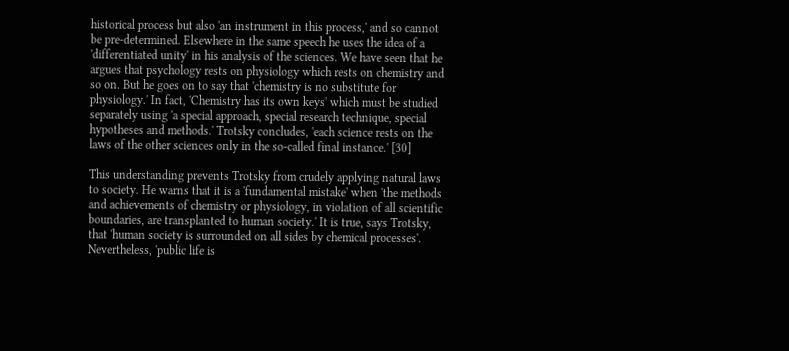historical process but also 'an instrument in this process,' and so cannot be pre-determined. Elsewhere in the same speech he uses the idea of a 'differentiated unity' in his analysis of the sciences. We have seen that he argues that psychology rests on physiology which rests on chemistry and so on. But he goes on to say that 'chemistry is no substitute for physiology.' In fact, 'Chemistry has its own keys' which must be studied separately using 'a special approach, special research technique, special hypotheses and methods.' Trotsky concludes, 'each science rests on the laws of the other sciences only in the so-called final instance.' [30]

This understanding prevents Trotsky from crudely applying natural laws to society. He warns that it is a 'fundamental mistake' when 'the methods and achievements of chemistry or physiology, in violation of all scientific boundaries, are transplanted to human society.' It is true, says Trotsky, that 'human society is surrounded on all sides by chemical processes'. Nevertheless, 'public life is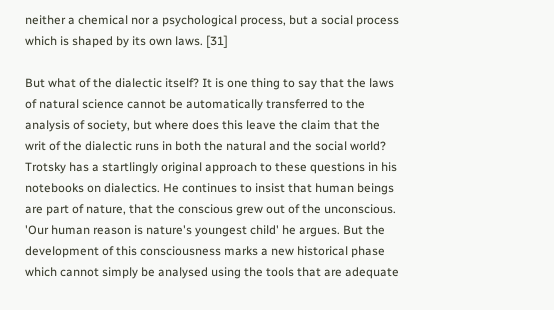neither a chemical nor a psychological process, but a social process which is shaped by its own laws. [31]

But what of the dialectic itself? It is one thing to say that the laws of natural science cannot be automatically transferred to the analysis of society, but where does this leave the claim that the writ of the dialectic runs in both the natural and the social world? Trotsky has a startlingly original approach to these questions in his notebooks on dialectics. He continues to insist that human beings are part of nature, that the conscious grew out of the unconscious. 'Our human reason is nature's youngest child' he argues. But the development of this consciousness marks a new historical phase which cannot simply be analysed using the tools that are adequate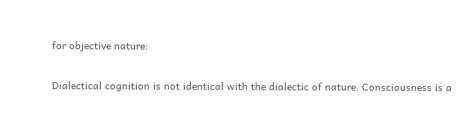for objective nature:

Dialectical cognition is not identical with the dialectic of nature. Consciousness is a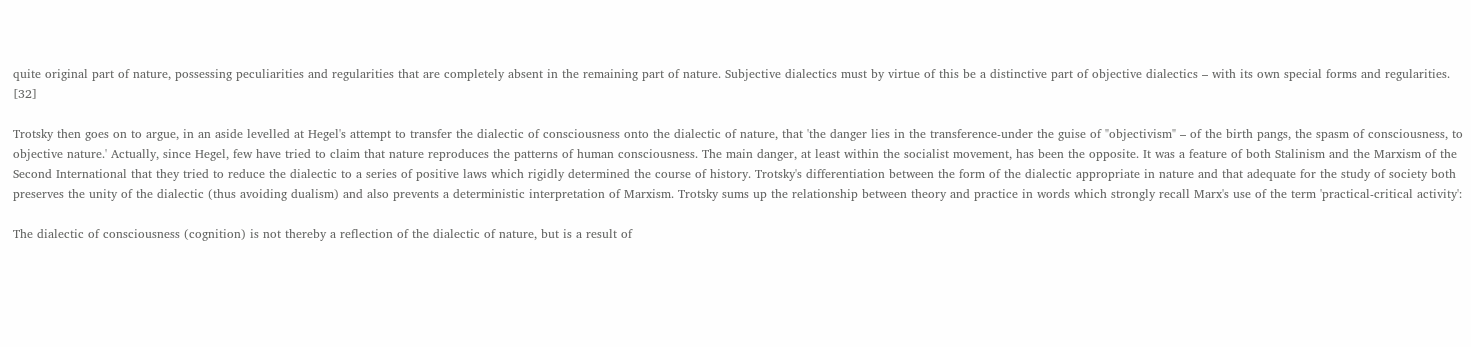quite original part of nature, possessing peculiarities and regularities that are completely absent in the remaining part of nature. Subjective dialectics must by virtue of this be a distinctive part of objective dialectics – with its own special forms and regularities. [32]

Trotsky then goes on to argue, in an aside levelled at Hegel's attempt to transfer the dialectic of consciousness onto the dialectic of nature, that 'the danger lies in the transference-under the guise of "objectivism" – of the birth pangs, the spasm of consciousness, to objective nature.' Actually, since Hegel, few have tried to claim that nature reproduces the patterns of human consciousness. The main danger, at least within the socialist movement, has been the opposite. It was a feature of both Stalinism and the Marxism of the Second International that they tried to reduce the dialectic to a series of positive laws which rigidly determined the course of history. Trotsky's differentiation between the form of the dialectic appropriate in nature and that adequate for the study of society both preserves the unity of the dialectic (thus avoiding dualism) and also prevents a deterministic interpretation of Marxism. Trotsky sums up the relationship between theory and practice in words which strongly recall Marx's use of the term 'practical-critical activity':

The dialectic of consciousness (cognition) is not thereby a reflection of the dialectic of nature, but is a result of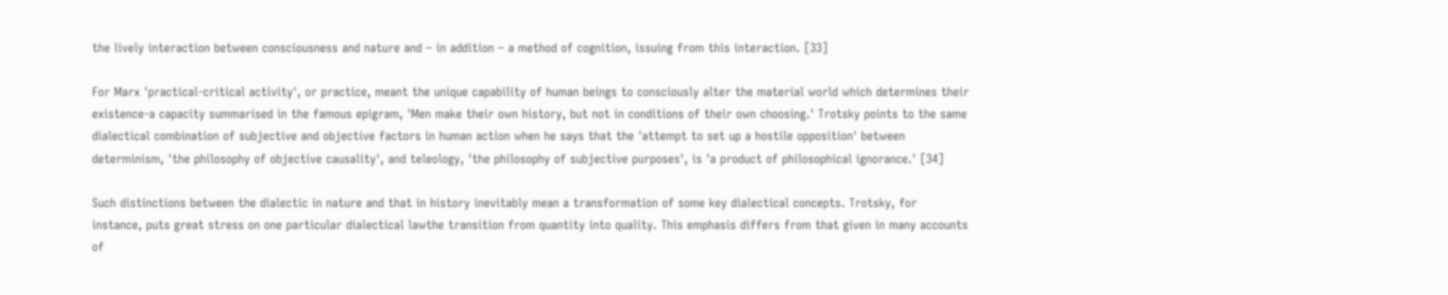the lively interaction between consciousness and nature and – in addition – a method of cognition, issuing from this interaction. [33]

For Marx 'practical-critical activity', or practice, meant the unique capability of human beings to consciously alter the material world which determines their existence-a capacity summarised in the famous epigram, 'Men make their own history, but not in conditions of their own choosing.' Trotsky points to the same dialectical combination of subjective and objective factors in human action when he says that the 'attempt to set up a hostile opposition' between determinism, 'the philosophy of objective causality', and teleology, 'the philosophy of subjective purposes', is 'a product of philosophical ignorance.' [34]

Such distinctions between the dialectic in nature and that in history inevitably mean a transformation of some key dialectical concepts. Trotsky, for instance, puts great stress on one particular dialectical lawthe transition from quantity into quality. This emphasis differs from that given in many accounts of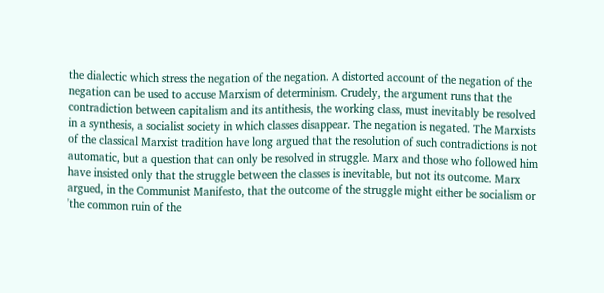the dialectic which stress the negation of the negation. A distorted account of the negation of the negation can be used to accuse Marxism of determinism. Crudely, the argument runs that the contradiction between capitalism and its antithesis, the working class, must inevitably be resolved in a synthesis, a socialist society in which classes disappear. The negation is negated. The Marxists of the classical Marxist tradition have long argued that the resolution of such contradictions is not automatic, but a question that can only be resolved in struggle. Marx and those who followed him have insisted only that the struggle between the classes is inevitable, but not its outcome. Marx argued, in the Communist Manifesto, that the outcome of the struggle might either be socialism or 'the common ruin of the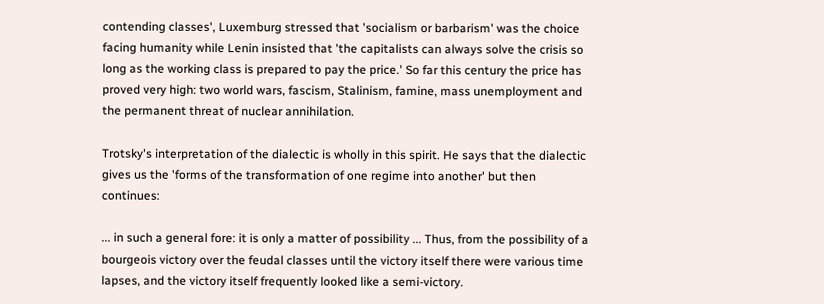contending classes', Luxemburg stressed that 'socialism or barbarism' was the choice facing humanity while Lenin insisted that 'the capitalists can always solve the crisis so long as the working class is prepared to pay the price.' So far this century the price has proved very high: two world wars, fascism, Stalinism, famine, mass unemployment and the permanent threat of nuclear annihilation.

Trotsky's interpretation of the dialectic is wholly in this spirit. He says that the dialectic gives us the 'forms of the transformation of one regime into another' but then continues:

... in such a general fore: it is only a matter of possibility ... Thus, from the possibility of a bourgeois victory over the feudal classes until the victory itself there were various time lapses, and the victory itself frequently looked like a semi-victory.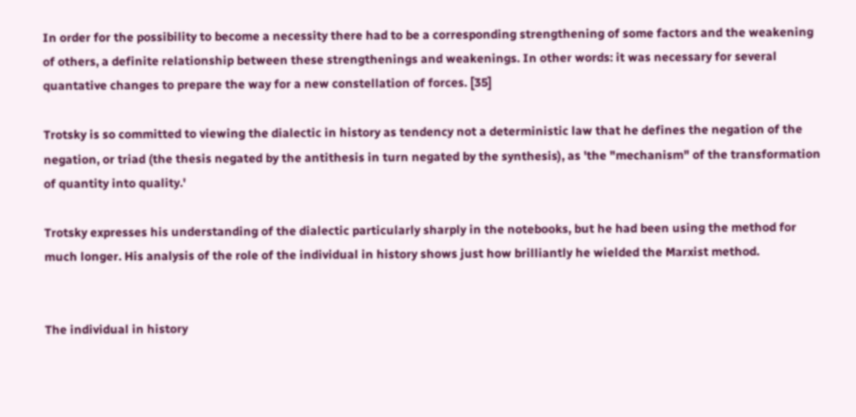In order for the possibility to become a necessity there had to be a corresponding strengthening of some factors and the weakening of others, a definite relationship between these strengthenings and weakenings. In other words: it was necessary for several quantative changes to prepare the way for a new constellation of forces. [35]

Trotsky is so committed to viewing the dialectic in history as tendency not a deterministic law that he defines the negation of the negation, or triad (the thesis negated by the antithesis in turn negated by the synthesis), as 'the "mechanism" of the transformation of quantity into quality.'

Trotsky expresses his understanding of the dialectic particularly sharply in the notebooks, but he had been using the method for much longer. His analysis of the role of the individual in history shows just how brilliantly he wielded the Marxist method.


The individual in history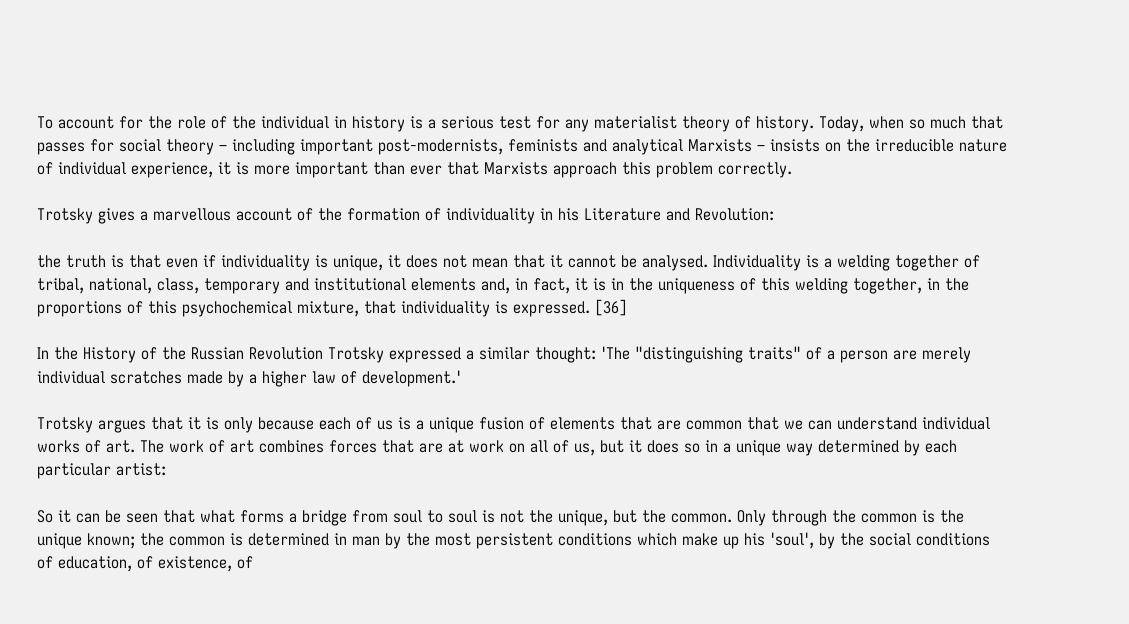To account for the role of the individual in history is a serious test for any materialist theory of history. Today, when so much that passes for social theory – including important post-modernists, feminists and analytical Marxists – insists on the irreducible nature of individual experience, it is more important than ever that Marxists approach this problem correctly.

Trotsky gives a marvellous account of the formation of individuality in his Literature and Revolution:

the truth is that even if individuality is unique, it does not mean that it cannot be analysed. Individuality is a welding together of tribal, national, class, temporary and institutional elements and, in fact, it is in the uniqueness of this welding together, in the proportions of this psychochemical mixture, that individuality is expressed. [36]

In the History of the Russian Revolution Trotsky expressed a similar thought: 'The "distinguishing traits" of a person are merely individual scratches made by a higher law of development.'

Trotsky argues that it is only because each of us is a unique fusion of elements that are common that we can understand individual works of art. The work of art combines forces that are at work on all of us, but it does so in a unique way determined by each particular artist:

So it can be seen that what forms a bridge from soul to soul is not the unique, but the common. Only through the common is the unique known; the common is determined in man by the most persistent conditions which make up his 'soul', by the social conditions of education, of existence, of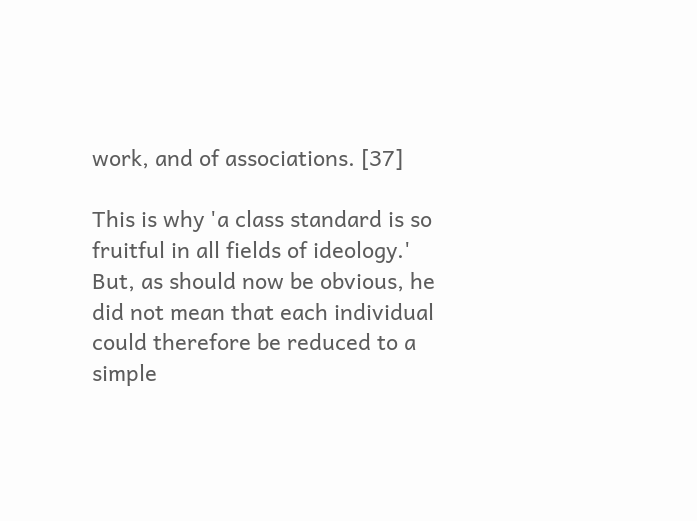work, and of associations. [37]

This is why 'a class standard is so fruitful in all fields of ideology.' But, as should now be obvious, he did not mean that each individual could therefore be reduced to a simple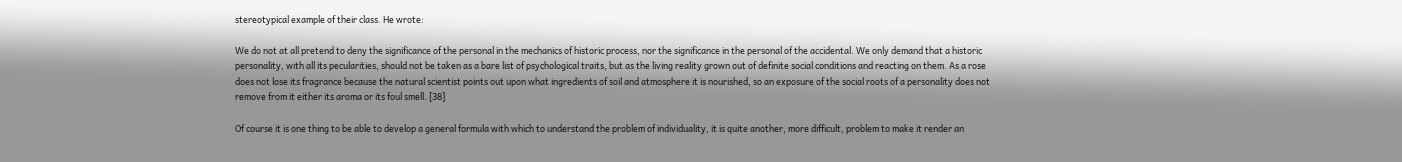stereotypical example of their class. He wrote:

We do not at all pretend to deny the significance of the personal in the mechanics of historic process, nor the significance in the personal of the accidental. We only demand that a historic personality, with all its pecularities, should not be taken as a bare list of psychological traits, but as the living reality grown out of definite social conditions and reacting on them. As a rose does not lose its fragrance because the natural scientist points out upon what ingredients of soil and atmosphere it is nourished, so an exposure of the social roots of a personality does not remove from it either its aroma or its foul smell. [38]

Of course it is one thing to be able to develop a general formula with which to understand the problem of individuality, it is quite another, more difficult, problem to make it render an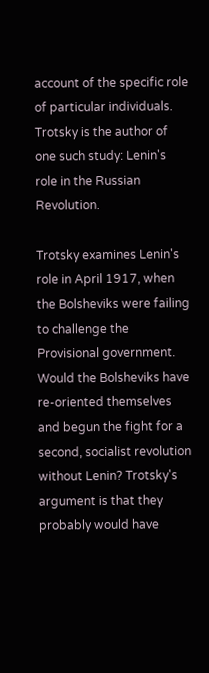account of the specific role of particular individuals. Trotsky is the author of one such study: Lenin's role in the Russian Revolution.

Trotsky examines Lenin's role in April 1917, when the Bolsheviks were failing to challenge the Provisional government. Would the Bolsheviks have re-oriented themselves and begun the fight for a second, socialist revolution without Lenin? Trotsky's argument is that they probably would have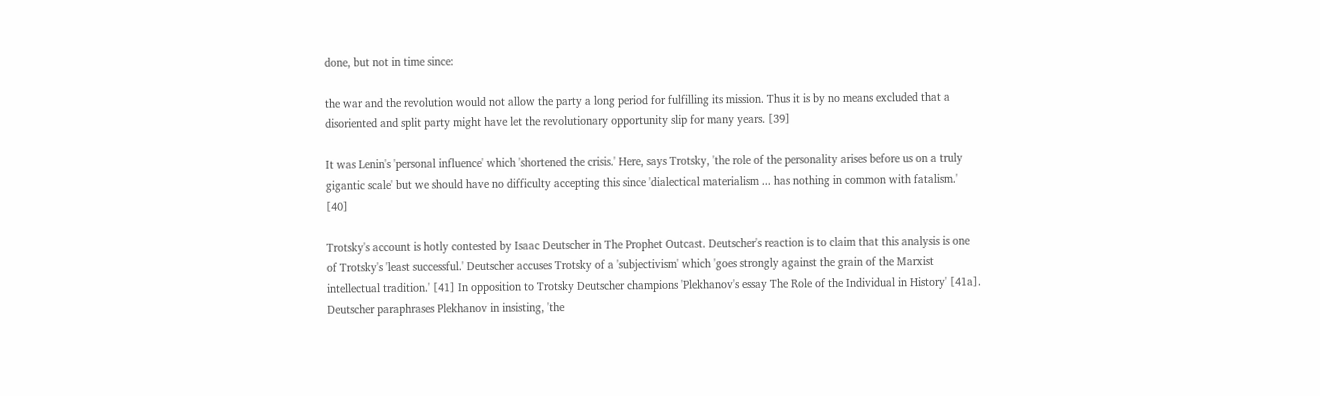done, but not in time since:

the war and the revolution would not allow the party a long period for fulfilling its mission. Thus it is by no means excluded that a disoriented and split party might have let the revolutionary opportunity slip for many years. [39]

It was Lenin's 'personal influence' which 'shortened the crisis.' Here, says Trotsky, 'the role of the personality arises before us on a truly gigantic scale' but we should have no difficulty accepting this since 'dialectical materialism ... has nothing in common with fatalism.' [40]

Trotsky's account is hotly contested by Isaac Deutscher in The Prophet Outcast. Deutscher's reaction is to claim that this analysis is one of Trotsky's 'least successful.' Deutscher accuses Trotsky of a 'subjectivism' which 'goes strongly against the grain of the Marxist intellectual tradition.' [41] In opposition to Trotsky Deutscher champions 'Plekhanov's essay The Role of the Individual in History' [41a]. Deutscher paraphrases Plekhanov in insisting, 'the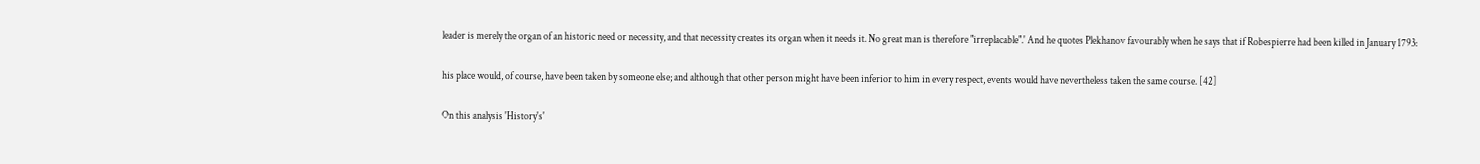leader is merely the organ of an historic need or necessity, and that necessity creates its organ when it needs it. No great man is therefore "irreplacable".' And he quotes Plekhanov favourably when he says that if Robespierre had been killed in January 1793:

his place would, of course, have been taken by someone else; and although that other person might have been inferior to him in every respect, events would have nevertheless taken the same course. [42]

On this analysis 'History's'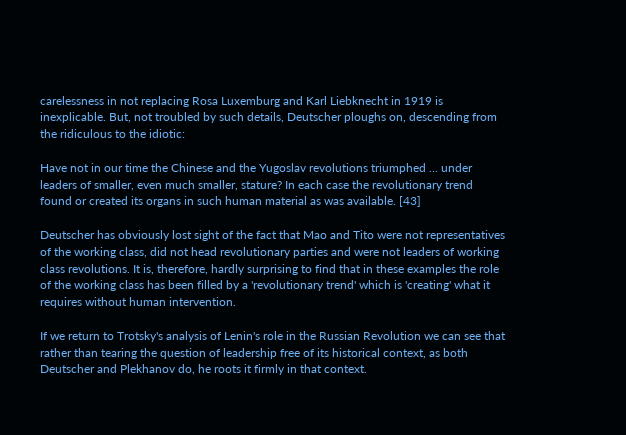carelessness in not replacing Rosa Luxemburg and Karl Liebknecht in 1919 is inexplicable. But, not troubled by such details, Deutscher ploughs on, descending from the ridiculous to the idiotic:

Have not in our time the Chinese and the Yugoslav revolutions triumphed ... under leaders of smaller, even much smaller, stature? In each case the revolutionary trend found or created its organs in such human material as was available. [43]

Deutscher has obviously lost sight of the fact that Mao and Tito were not representatives of the working class, did not head revolutionary parties and were not leaders of working class revolutions. It is, therefore, hardly surprising to find that in these examples the role of the working class has been filled by a 'revolutionary trend' which is 'creating' what it requires without human intervention.

If we return to Trotsky's analysis of Lenin's role in the Russian Revolution we can see that rather than tearing the question of leadership free of its historical context, as both Deutscher and Plekhanov do, he roots it firmly in that context.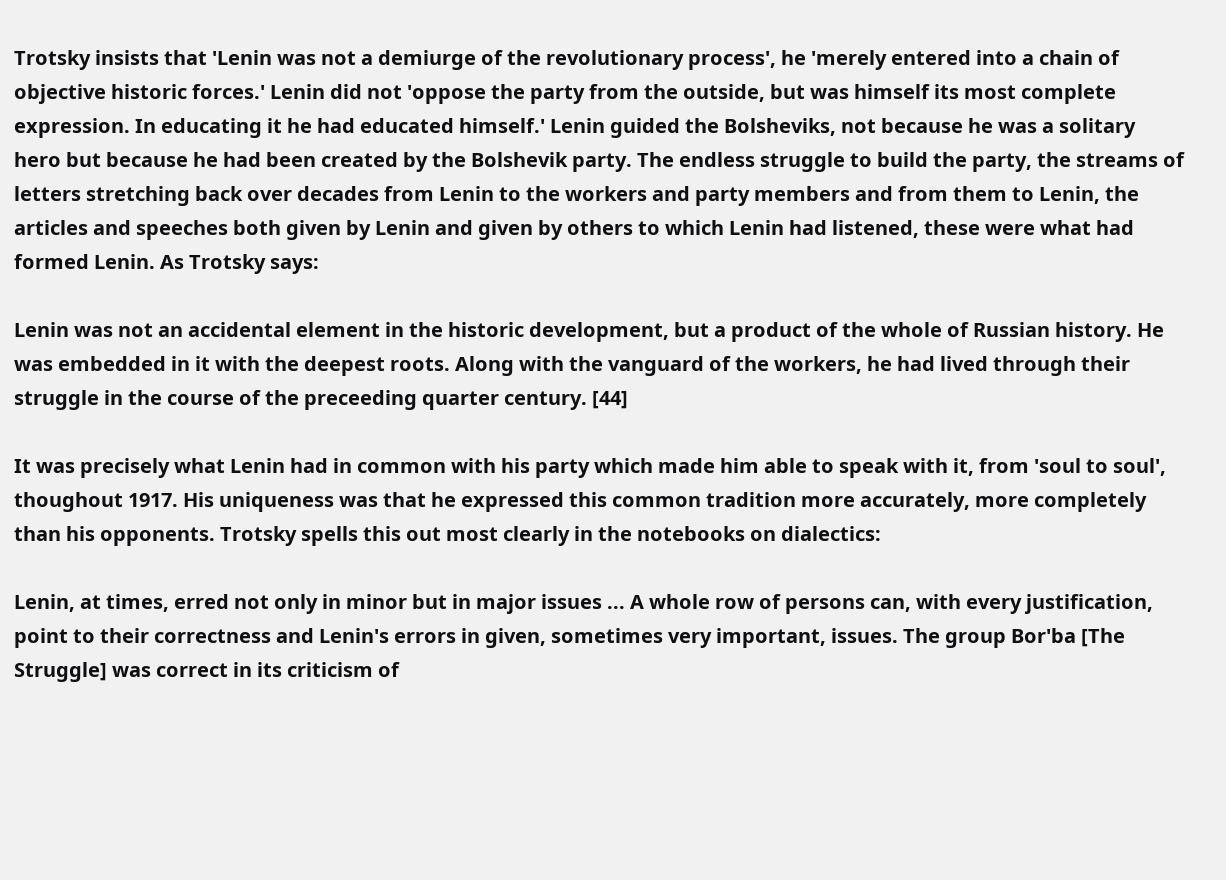Trotsky insists that 'Lenin was not a demiurge of the revolutionary process', he 'merely entered into a chain of objective historic forces.' Lenin did not 'oppose the party from the outside, but was himself its most complete expression. In educating it he had educated himself.' Lenin guided the Bolsheviks, not because he was a solitary hero but because he had been created by the Bolshevik party. The endless struggle to build the party, the streams of letters stretching back over decades from Lenin to the workers and party members and from them to Lenin, the articles and speeches both given by Lenin and given by others to which Lenin had listened, these were what had formed Lenin. As Trotsky says:

Lenin was not an accidental element in the historic development, but a product of the whole of Russian history. He was embedded in it with the deepest roots. Along with the vanguard of the workers, he had lived through their struggle in the course of the preceeding quarter century. [44]

It was precisely what Lenin had in common with his party which made him able to speak with it, from 'soul to soul', thoughout 1917. His uniqueness was that he expressed this common tradition more accurately, more completely than his opponents. Trotsky spells this out most clearly in the notebooks on dialectics:

Lenin, at times, erred not only in minor but in major issues ... A whole row of persons can, with every justification, point to their correctness and Lenin's errors in given, sometimes very important, issues. The group Bor'ba [The Struggle] was correct in its criticism of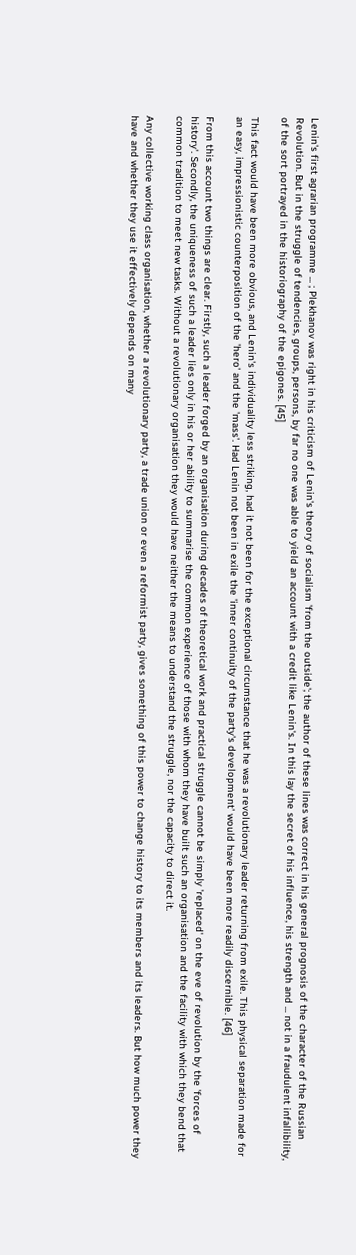Lenin's first agrarian programme ... ; Plekhanov was right in his criticism of Lenin's theory of socialism 'from the outside'; the author of these lines was correct in his general prognosis of the character of the Russian Revolution. But in the struggle of tendencies, groups, persons, by far no one was able to yield an account with a credit like Lenin's. In this lay the secret of his influence, his strength and ... not in a fraudulent infallibility, of the sort portrayed in the historiography of the epigones. [45]

This fact would have been more obvious, and Lenin's individuality less striking, had it not been for the exceptional circumstance that he was a revolutionary leader returning from exile. This physical separation made for an easy, impressionistic counterposition of the 'hero' and the 'mass'. Had Lenin not been in exile the 'inner continuity of the party's development' would have been more readily discernible. [46]

From this account two things are clear. Firstly, such a leader forged by an organisation during decades of theoretical work and practical struggle cannot be simply 'replaced' on the eve of revolution by the 'forces of history'. Secondly, the uniqueness of such a leader lies only in his or her ability to summarise the common experience of those with whom they have built such an organisation and the facility with which they bend that common tradition to meet new tasks. Without a revolutionary organisation they would have neither the means to understand the struggle, nor the capacity to direct it.

Any collective working class organisation, whether a revolutionary party, a trade union or even a reformist party, gives something of this power to change history to its members and its leaders. But how much power they have and whether they use it effectively depends on many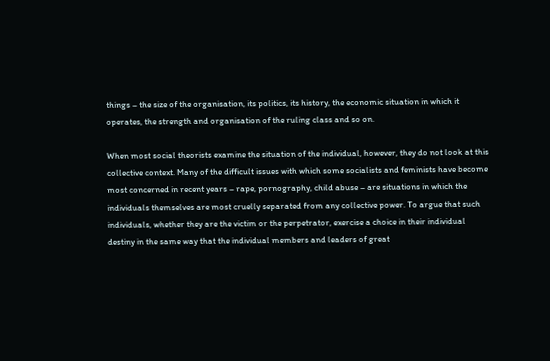things – the size of the organisation, its politics, its history, the economic situation in which it operates, the strength and organisation of the ruling class and so on.

When most social theorists examine the situation of the individual, however, they do not look at this collective context. Many of the difficult issues with which some socialists and feminists have become most concerned in recent years – rape, pornography, child abuse – are situations in which the individuals themselves are most cruelly separated from any collective power. To argue that such individuals, whether they are the victim or the perpetrator, exercise a choice in their individual destiny in the same way that the individual members and leaders of great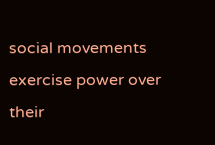social movements exercise power over their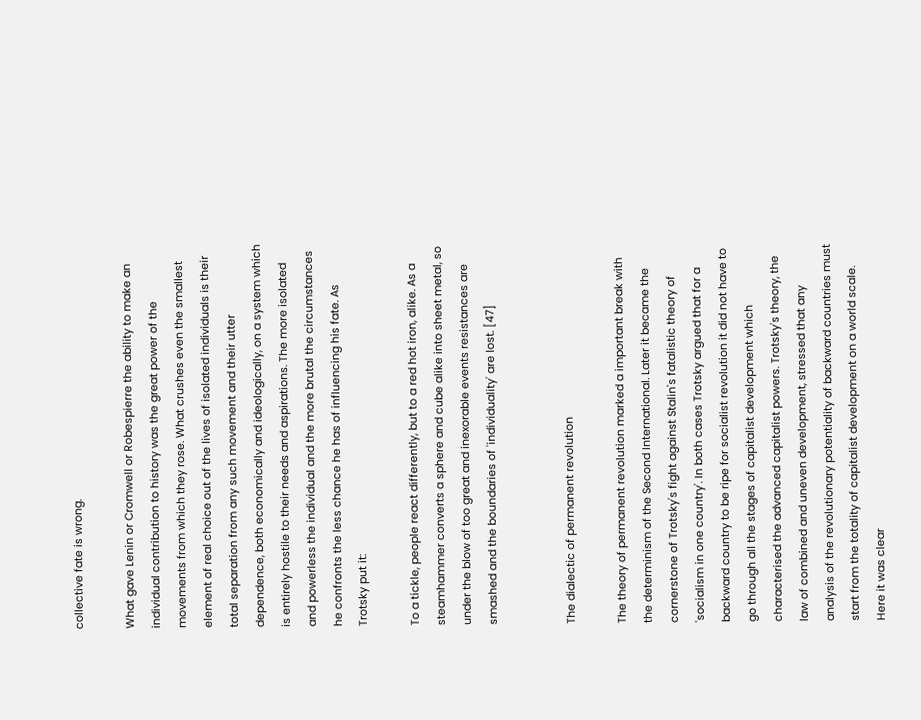collective fate is wrong.

What gave Lenin or Cromwell or Robespierre the ability to make an individual contribution to history was the great power of the movements from which they rose. What crushes even the smallest element of real choice out of the lives of isolated individuals is their total separation from any such movement and their utter dependence, both economically and ideologically, on a system which is entirely hostile to their needs and aspirations. The more isolated and powerless the individual and the more brutal the circumstances he confronts the less chance he has of influencing his fate. As Trotsky put it:

To a tickle, people react differently, but to a red hot iron, alike. As a steamhammer converts a sphere and cube alike into sheet metal, so under the blow of too great and inexorable events resistances are smashed and the boundaries of 'individuality' are lost. [47]


The dialectic of permanent revolution

The theory of permanent revolution marked a important break with the determinism of the Second International. Later it became the cornerstone of Trotsky's fight against Stalin's fatalistic theory of 'socialism in one country'. In both cases Trotsky argued that for a backward country to be ripe for socialist revolution it did not have to go through all the stages of capitalist development which characterised the advanced capitalist powers. Trotsky's theory, the law of combined and uneven development, stressed that any analysis of the revolutionary potentiality of backward countries must start from the totality of capitalist development on a world scale. Here it was clear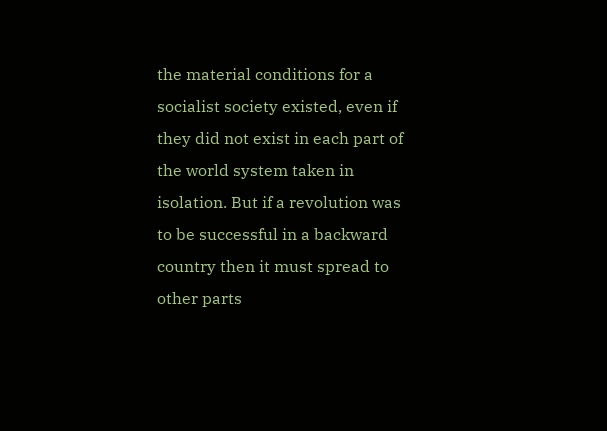the material conditions for a socialist society existed, even if they did not exist in each part of the world system taken in isolation. But if a revolution was to be successful in a backward country then it must spread to other parts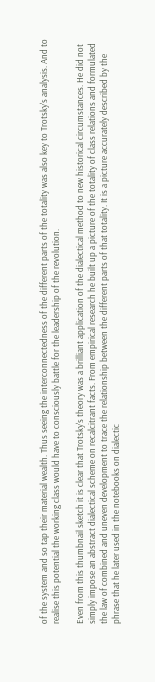of the system and so tap their material wealth. Thus seeing the interconnectedness of the different parts of the totality was also key to Trotsky's analysis. And to realise this potential the working class would have to consciously battle for the leadership of the revolution.

Even from this thumbnail sketch it is clear that Trotsky's theory was a brilliant application of the dialectical method to new historical circumstances. He did not simply impose an abstract dialectical scheme on recalcitrant facts. From empirical research he built up a picture of the totality of class relations and formulated the law of combined and uneven development to trace the relationship between the different parts of that totality. It is a picture accurately described by the phrase that he later used in the notebooks on dialectic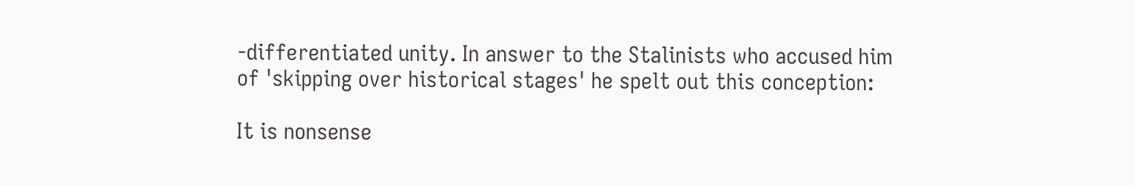-differentiated unity. In answer to the Stalinists who accused him of 'skipping over historical stages' he spelt out this conception:

It is nonsense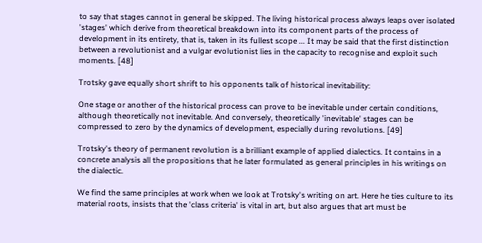to say that stages cannot in general be skipped. The living historical process always leaps over isolated 'stages' which derive from theoretical breakdown into its component parts of the process of development in its entirety, that is, taken in its fullest scope ... It may be said that the first distinction between a revolutionist and a vulgar evolutionist lies in the capacity to recognise and exploit such moments. [48]

Trotsky gave equally short shrift to his opponents talk of historical inevitability:

One stage or another of the historical process can prove to be inevitable under certain conditions, although theoretically not inevitable. And conversely, theoretically 'inevitable' stages can be compressed to zero by the dynamics of development, especially during revolutions. [49]

Trotsky's theory of permanent revolution is a brilliant example of applied dialectics. It contains in a concrete analysis all the propositions that he later formulated as general principles in his writings on the dialectic.

We find the same principles at work when we look at Trotsky's writing on art. Here he ties culture to its material roots, insists that the 'class criteria' is vital in art, but also argues that art must be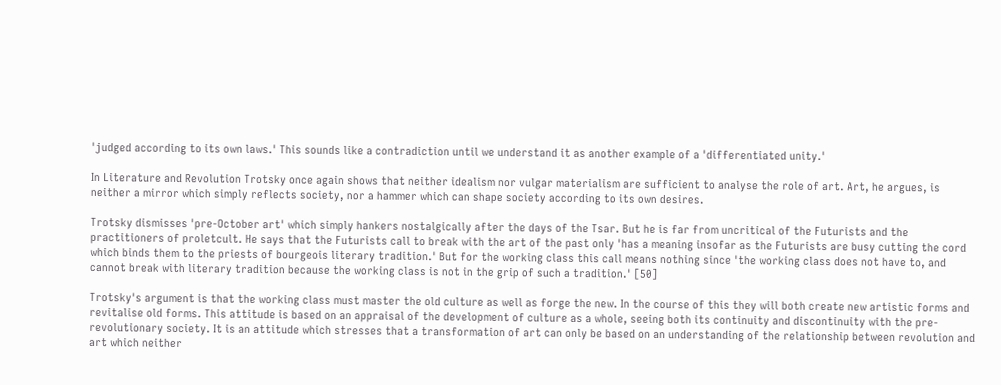'judged according to its own laws.' This sounds like a contradiction until we understand it as another example of a 'differentiated unity.'

In Literature and Revolution Trotsky once again shows that neither idealism nor vulgar materialism are sufficient to analyse the role of art. Art, he argues, is neither a mirror which simply reflects society, nor a hammer which can shape society according to its own desires.

Trotsky dismisses 'pre-October art' which simply hankers nostalgically after the days of the Tsar. But he is far from uncritical of the Futurists and the practitioners of proletcult. He says that the Futurists call to break with the art of the past only 'has a meaning insofar as the Futurists are busy cutting the cord which binds them to the priests of bourgeois literary tradition.' But for the working class this call means nothing since 'the working class does not have to, and cannot break with literary tradition because the working class is not in the grip of such a tradition.' [50]

Trotsky's argument is that the working class must master the old culture as well as forge the new. In the course of this they will both create new artistic forms and revitalise old forms. This attitude is based on an appraisal of the development of culture as a whole, seeing both its continuity and discontinuity with the pre-revolutionary society. It is an attitude which stresses that a transformation of art can only be based on an understanding of the relationship between revolution and art which neither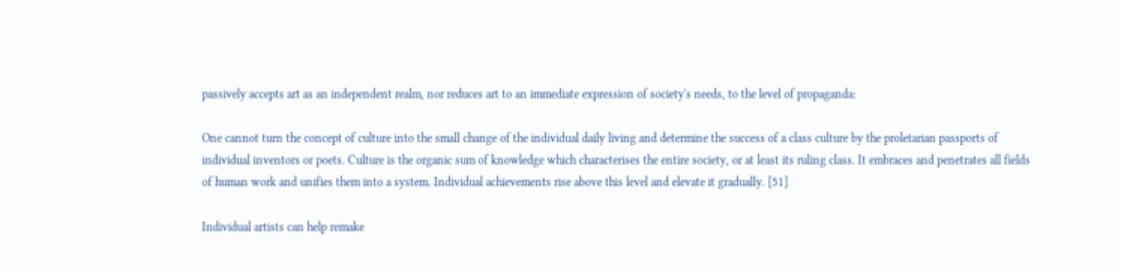passively accepts art as an independent realm, nor reduces art to an immediate expression of society's needs, to the level of propaganda:

One cannot turn the concept of culture into the small change of the individual daily living and determine the success of a class culture by the proletarian passports of individual inventors or poets. Culture is the organic sum of knowledge which characterises the entire society, or at least its ruling class. It embraces and penetrates all fields of human work and unifies them into a system. Individual achievements rise above this level and elevate it gradually. [51]

Individual artists can help remake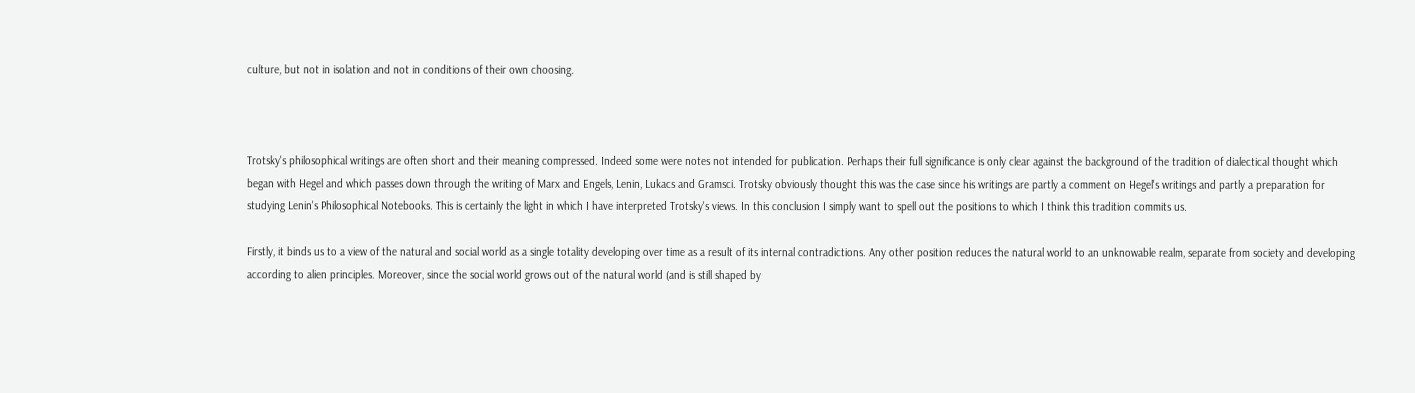culture, but not in isolation and not in conditions of their own choosing.



Trotsky's philosophical writings are often short and their meaning compressed. Indeed some were notes not intended for publication. Perhaps their full significance is only clear against the background of the tradition of dialectical thought which began with Hegel and which passes down through the writing of Marx and Engels, Lenin, Lukacs and Gramsci. Trotsky obviously thought this was the case since his writings are partly a comment on Hegel's writings and partly a preparation for studying Lenin's Philosophical Notebooks. This is certainly the light in which I have interpreted Trotsky's views. In this conclusion I simply want to spell out the positions to which I think this tradition commits us.

Firstly, it binds us to a view of the natural and social world as a single totality developing over time as a result of its internal contradictions. Any other position reduces the natural world to an unknowable realm, separate from society and developing according to alien principles. Moreover, since the social world grows out of the natural world (and is still shaped by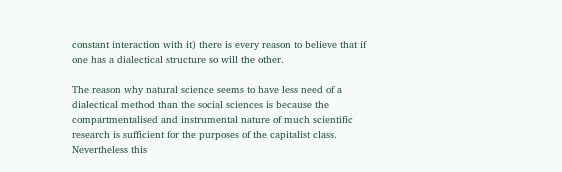constant interaction with it) there is every reason to believe that if one has a dialectical structure so will the other.

The reason why natural science seems to have less need of a dialectical method than the social sciences is because the compartmentalised and instrumental nature of much scientific research is sufficient for the purposes of the capitalist class. Nevertheless this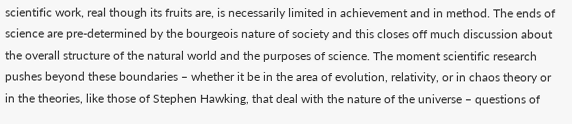scientific work, real though its fruits are, is necessarily limited in achievement and in method. The ends of science are pre-determined by the bourgeois nature of society and this closes off much discussion about the overall structure of the natural world and the purposes of science. The moment scientific research pushes beyond these boundaries – whether it be in the area of evolution, relativity, or in chaos theory or in the theories, like those of Stephen Hawking, that deal with the nature of the universe – questions of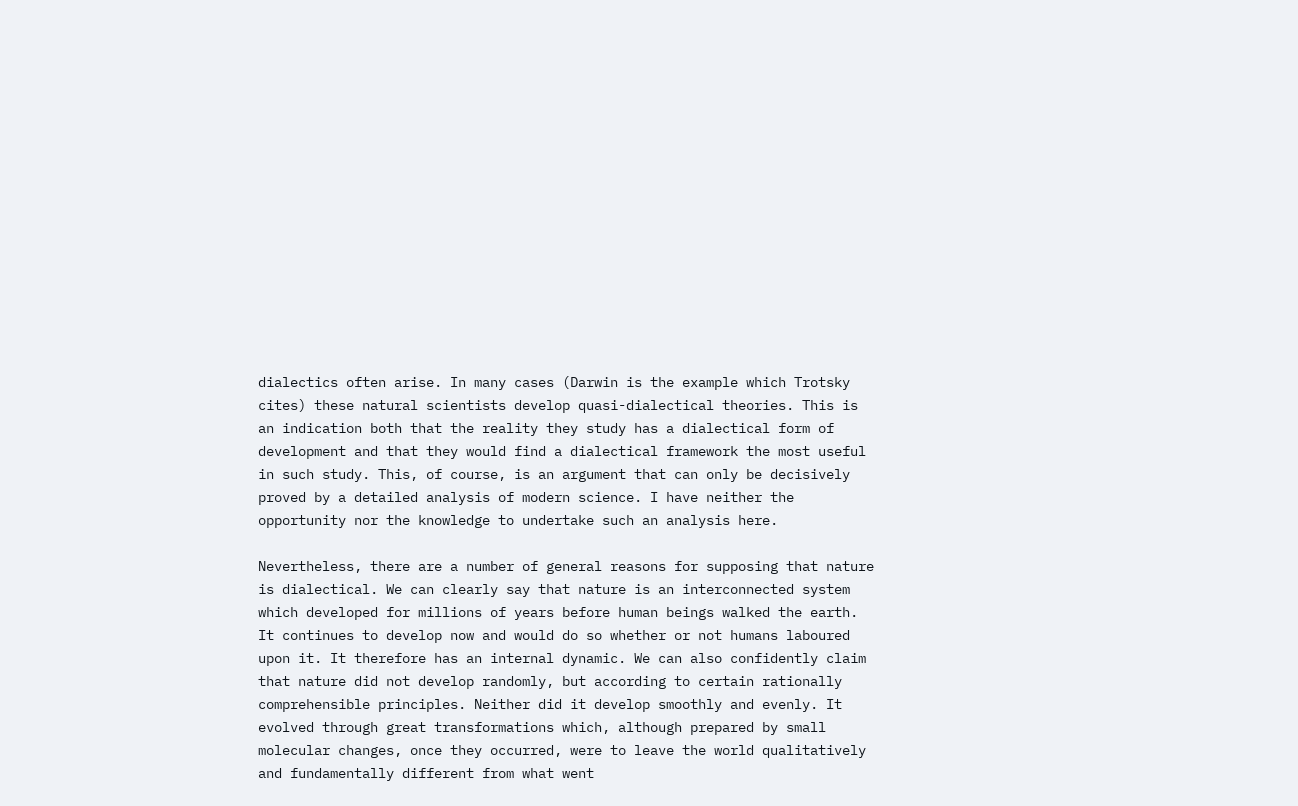dialectics often arise. In many cases (Darwin is the example which Trotsky cites) these natural scientists develop quasi-dialectical theories. This is an indication both that the reality they study has a dialectical form of development and that they would find a dialectical framework the most useful in such study. This, of course, is an argument that can only be decisively proved by a detailed analysis of modern science. I have neither the opportunity nor the knowledge to undertake such an analysis here.

Nevertheless, there are a number of general reasons for supposing that nature is dialectical. We can clearly say that nature is an interconnected system which developed for millions of years before human beings walked the earth. It continues to develop now and would do so whether or not humans laboured upon it. It therefore has an internal dynamic. We can also confidently claim that nature did not develop randomly, but according to certain rationally comprehensible principles. Neither did it develop smoothly and evenly. It evolved through great transformations which, although prepared by small molecular changes, once they occurred, were to leave the world qualitatively and fundamentally different from what went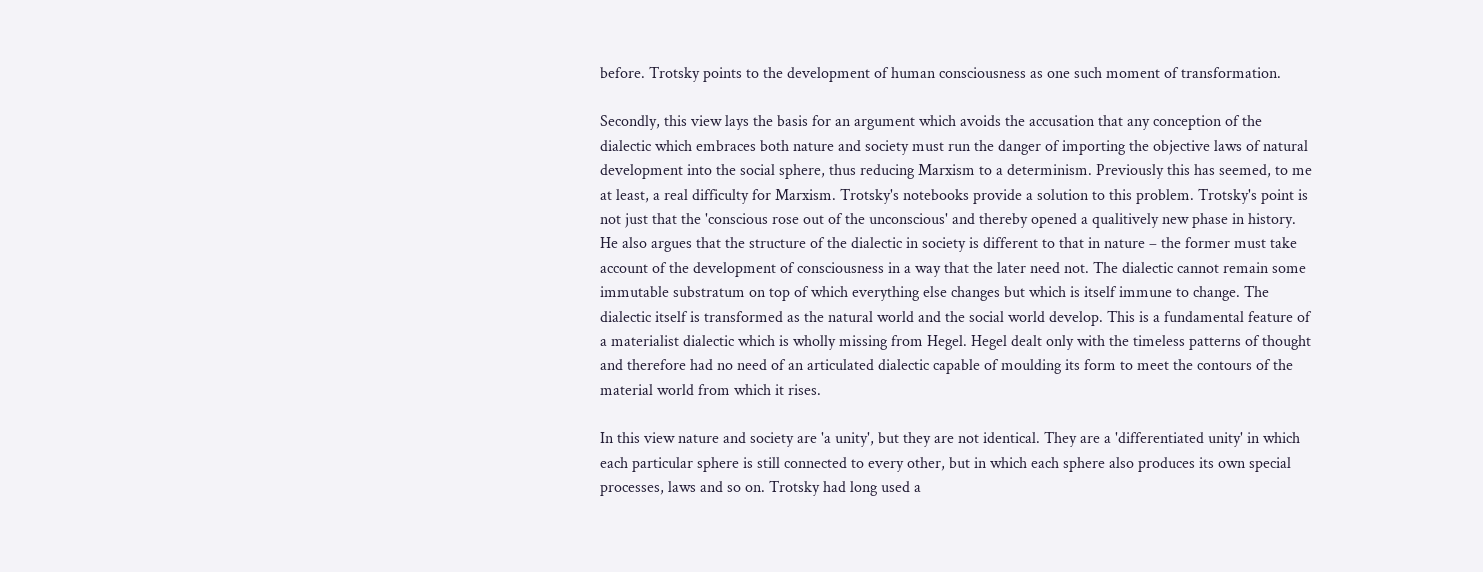before. Trotsky points to the development of human consciousness as one such moment of transformation.

Secondly, this view lays the basis for an argument which avoids the accusation that any conception of the dialectic which embraces both nature and society must run the danger of importing the objective laws of natural development into the social sphere, thus reducing Marxism to a determinism. Previously this has seemed, to me at least, a real difficulty for Marxism. Trotsky's notebooks provide a solution to this problem. Trotsky's point is not just that the 'conscious rose out of the unconscious' and thereby opened a qualitively new phase in history. He also argues that the structure of the dialectic in society is different to that in nature – the former must take account of the development of consciousness in a way that the later need not. The dialectic cannot remain some immutable substratum on top of which everything else changes but which is itself immune to change. The dialectic itself is transformed as the natural world and the social world develop. This is a fundamental feature of a materialist dialectic which is wholly missing from Hegel. Hegel dealt only with the timeless patterns of thought and therefore had no need of an articulated dialectic capable of moulding its form to meet the contours of the material world from which it rises.

In this view nature and society are 'a unity', but they are not identical. They are a 'differentiated unity' in which each particular sphere is still connected to every other, but in which each sphere also produces its own special processes, laws and so on. Trotsky had long used a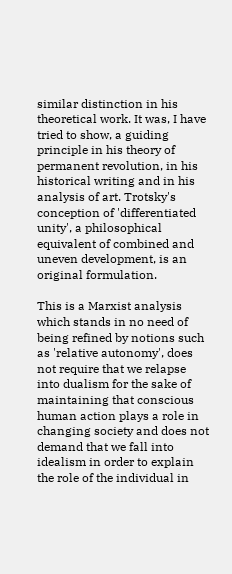similar distinction in his theoretical work. It was, I have tried to show, a guiding principle in his theory of permanent revolution, in his historical writing and in his analysis of art. Trotsky's conception of 'differentiated unity', a philosophical equivalent of combined and uneven development, is an original formulation.

This is a Marxist analysis which stands in no need of being refined by notions such as 'relative autonomy', does not require that we relapse into dualism for the sake of maintaining that conscious human action plays a role in changing society and does not demand that we fall into idealism in order to explain the role of the individual in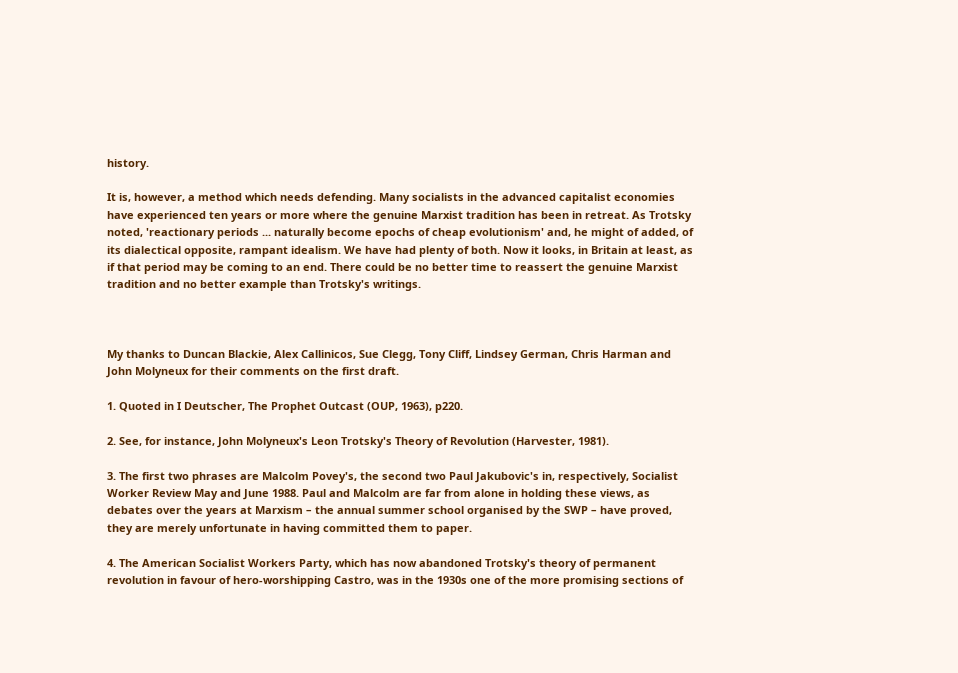history.

It is, however, a method which needs defending. Many socialists in the advanced capitalist economies have experienced ten years or more where the genuine Marxist tradition has been in retreat. As Trotsky noted, 'reactionary periods ... naturally become epochs of cheap evolutionism' and, he might of added, of its dialectical opposite, rampant idealism. We have had plenty of both. Now it looks, in Britain at least, as if that period may be coming to an end. There could be no better time to reassert the genuine Marxist tradition and no better example than Trotsky's writings.



My thanks to Duncan Blackie, Alex Callinicos, Sue Clegg, Tony Cliff, Lindsey German, Chris Harman and John Molyneux for their comments on the first draft.

1. Quoted in I Deutscher, The Prophet Outcast (OUP, 1963), p220.

2. See, for instance, John Molyneux's Leon Trotsky's Theory of Revolution (Harvester, 1981).

3. The first two phrases are Malcolm Povey's, the second two Paul Jakubovic's in, respectively, Socialist Worker Review May and June 1988. Paul and Malcolm are far from alone in holding these views, as debates over the years at Marxism – the annual summer school organised by the SWP – have proved, they are merely unfortunate in having committed them to paper.

4. The American Socialist Workers Party, which has now abandoned Trotsky's theory of permanent revolution in favour of hero-worshipping Castro, was in the 1930s one of the more promising sections of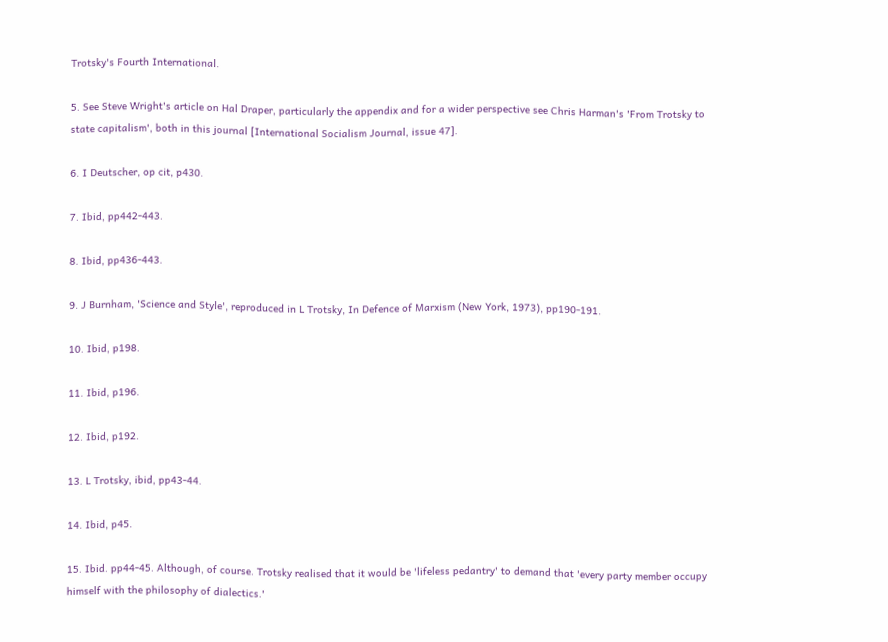Trotsky's Fourth International.

5. See Steve Wright's article on Hal Draper, particularly the appendix and for a wider perspective see Chris Harman's 'From Trotsky to state capitalism', both in this journal [International Socialism Journal, issue 47].

6. I Deutscher, op cit, p430.

7. Ibid, pp442-443.

8. Ibid, pp436-443.

9. J Burnham, 'Science and Style', reproduced in L Trotsky, In Defence of Marxism (New York, 1973), pp190-191.

10. Ibid, p198.

11. Ibid, p196.

12. Ibid, p192.

13. L Trotsky, ibid, pp43-44.

14. Ibid, p45.

15. Ibid. pp44-45. Although, of course. Trotsky realised that it would be 'lifeless pedantry' to demand that 'every party member occupy himself with the philosophy of dialectics.'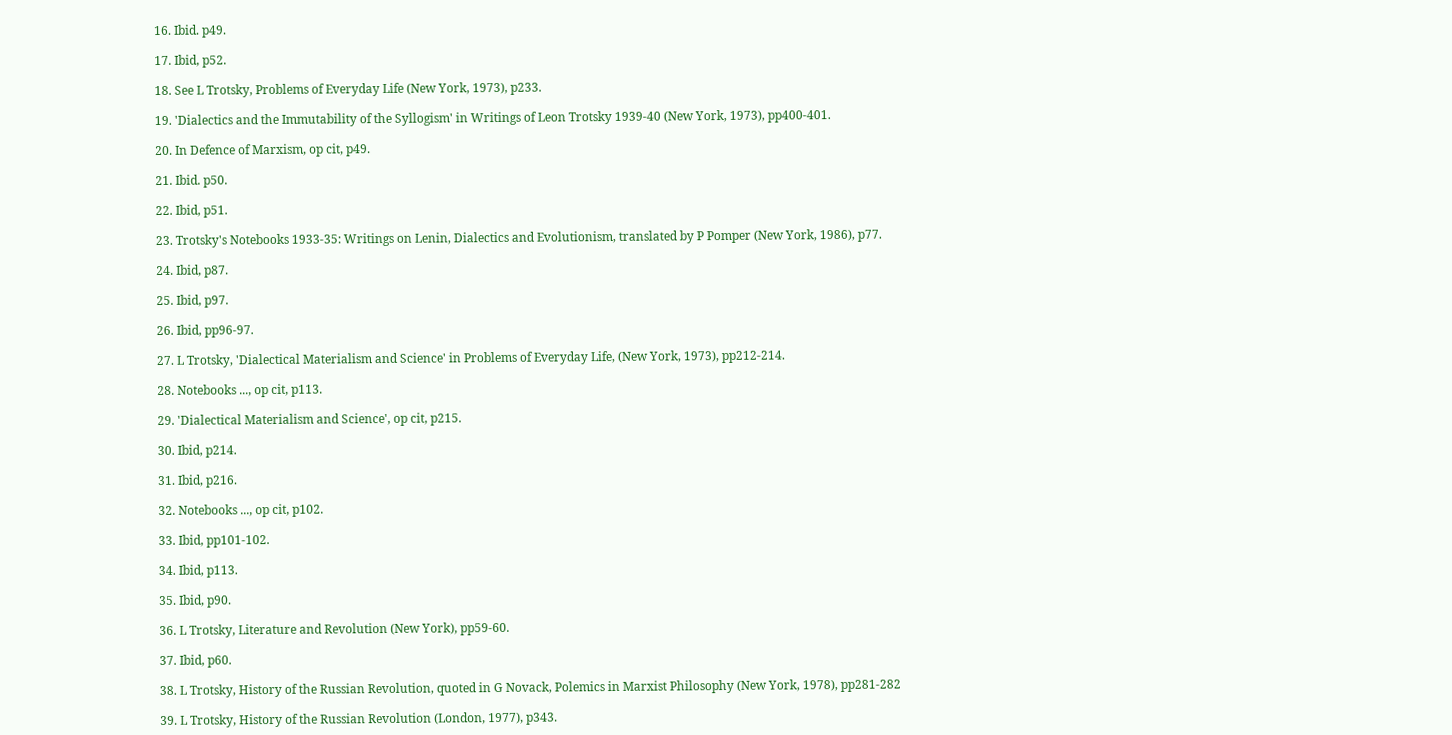16. Ibid. p49.

17. Ibid, p52.

18. See L Trotsky, Problems of Everyday Life (New York, 1973), p233.

19. 'Dialectics and the Immutability of the Syllogism' in Writings of Leon Trotsky 1939-40 (New York, 1973), pp400-401.

20. In Defence of Marxism, op cit, p49.

21. Ibid. p50.

22. Ibid, p51.

23. Trotsky's Notebooks 1933-35: Writings on Lenin, Dialectics and Evolutionism, translated by P Pomper (New York, 1986), p77.

24. Ibid, p87.

25. Ibid, p97.

26. Ibid, pp96-97.

27. L Trotsky, 'Dialectical Materialism and Science' in Problems of Everyday Life, (New York, 1973), pp212-214.

28. Notebooks ..., op cit, p113.

29. 'Dialectical Materialism and Science', op cit, p215.

30. Ibid, p214.

31. Ibid, p216.

32. Notebooks ..., op cit, p102.

33. Ibid, pp101-102.

34. Ibid, p113.

35. Ibid, p90.

36. L Trotsky, Literature and Revolution (New York), pp59-60.

37. Ibid, p60.

38. L Trotsky, History of the Russian Revolution, quoted in G Novack, Polemics in Marxist Philosophy (New York, 1978), pp281-282

39. L Trotsky, History of the Russian Revolution (London, 1977), p343.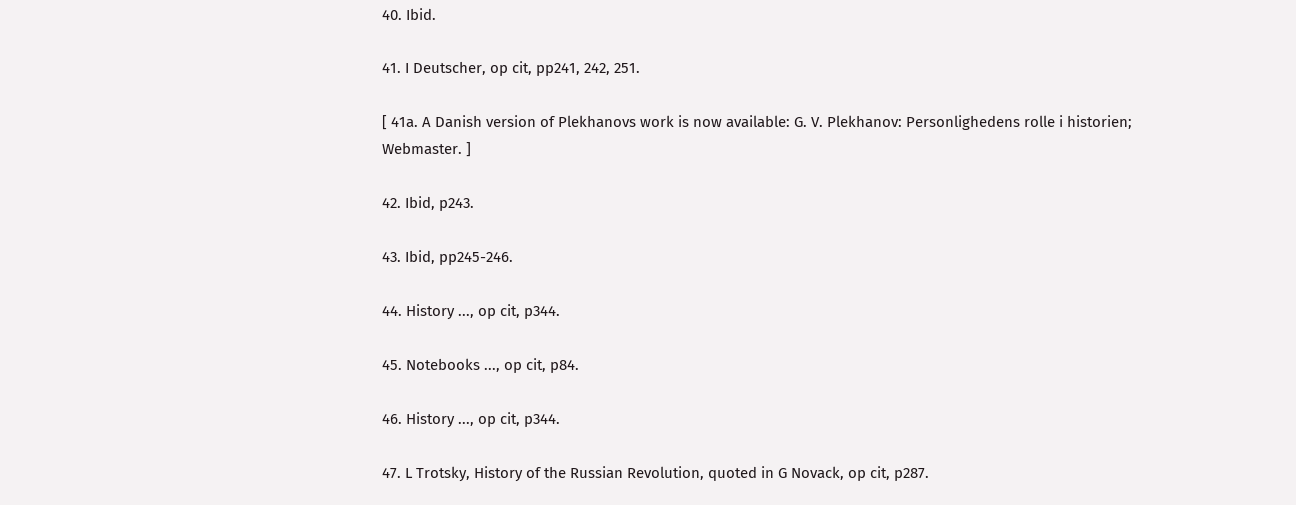40. Ibid.

41. I Deutscher, op cit, pp241, 242, 251.

[ 41a. A Danish version of Plekhanovs work is now available: G. V. Plekhanov: Personlighedens rolle i historien; Webmaster. ]

42. Ibid, p243.

43. Ibid, pp245-246.

44. History ..., op cit, p344.

45. Notebooks ..., op cit, p84.

46. History ..., op cit, p344.

47. L Trotsky, History of the Russian Revolution, quoted in G Novack, op cit, p287.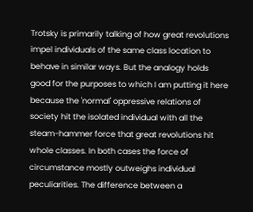Trotsky is primarily talking of how great revolutions impel individuals of the same class location to behave in similar ways. But the analogy holds good for the purposes to which I am putting it here because the 'normal' oppressive relations of society hit the isolated individual with all the steam-hammer force that great revolutions hit whole classes. In both cases the force of circumstance mostly outweighs individual peculiarities. The difference between a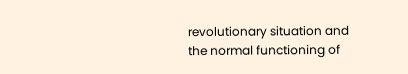revolutionary situation and the normal functioning of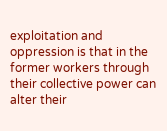exploitation and oppression is that in the former workers through their collective power can alter their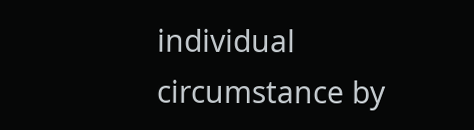individual circumstance by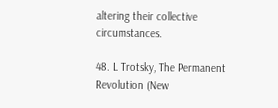altering their collective circumstances.

48. L Trotsky, The Permanent Revolution (New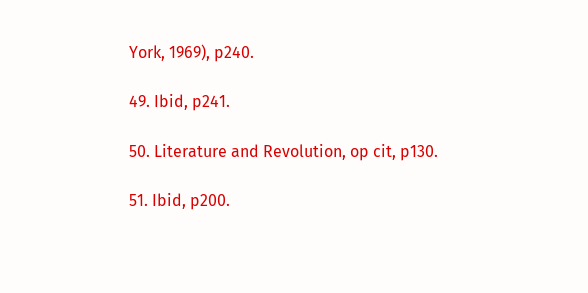York, 1969), p240.

49. Ibid, p241.

50. Literature and Revolution, op cit, p130.

51. Ibid, p200.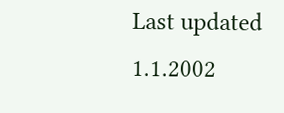Last updated 1.1.2002